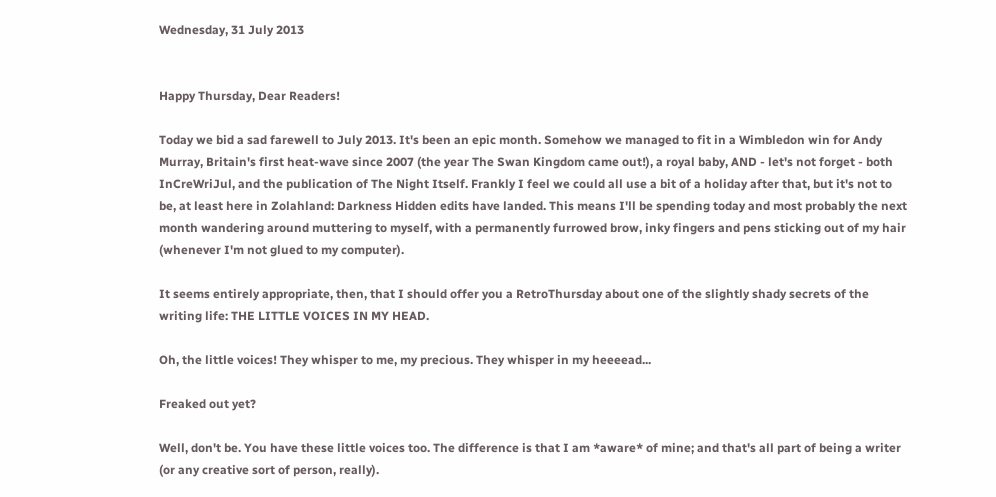Wednesday, 31 July 2013


Happy Thursday, Dear Readers!

Today we bid a sad farewell to July 2013. It's been an epic month. Somehow we managed to fit in a Wimbledon win for Andy Murray, Britain's first heat-wave since 2007 (the year The Swan Kingdom came out!), a royal baby, AND - let's not forget - both InCreWriJul, and the publication of The Night Itself. Frankly I feel we could all use a bit of a holiday after that, but it's not to be, at least here in Zolahland: Darkness Hidden edits have landed. This means I'll be spending today and most probably the next month wandering around muttering to myself, with a permanently furrowed brow, inky fingers and pens sticking out of my hair (whenever I'm not glued to my computer).

It seems entirely appropriate, then, that I should offer you a RetroThursday about one of the slightly shady secrets of the writing life: THE LITTLE VOICES IN MY HEAD.

Oh, the little voices! They whisper to me, my precious. They whisper in my heeeead...

Freaked out yet?

Well, don't be. You have these little voices too. The difference is that I am *aware* of mine; and that's all part of being a writer (or any creative sort of person, really).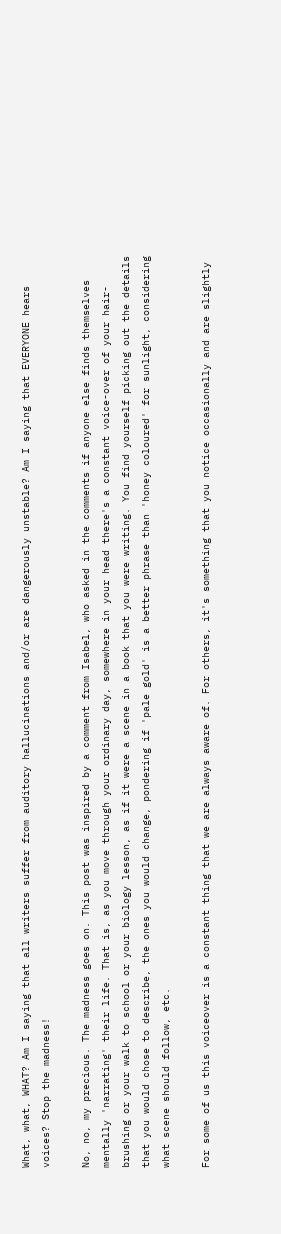What, what, WHAT? Am I saying that all writers suffer from auditory hallucinations and/or are dangerously unstable? Am I saying that EVERYONE hears voices? Stop the madness!

No, no, my precious. The madness goes on. This post was inspired by a comment from Isabel, who asked in the comments if anyone else finds themselves mentally 'narrating' their life. That is, as you move through your ordinary day, somewhere in your head there's a constant voice-over of your hair-brushing or your walk to school or your biology lesson, as if it were a scene in a book that you were writing. You find yourself picking out the details that you would chose to describe, the ones you would change, pondering if 'pale gold' is a better phrase than 'honey coloured' for sunlight, considering what scene should follow, etc.

For some of us this voiceover is a constant thing that we are always aware of. For others, it's something that you notice occasionally and are slightly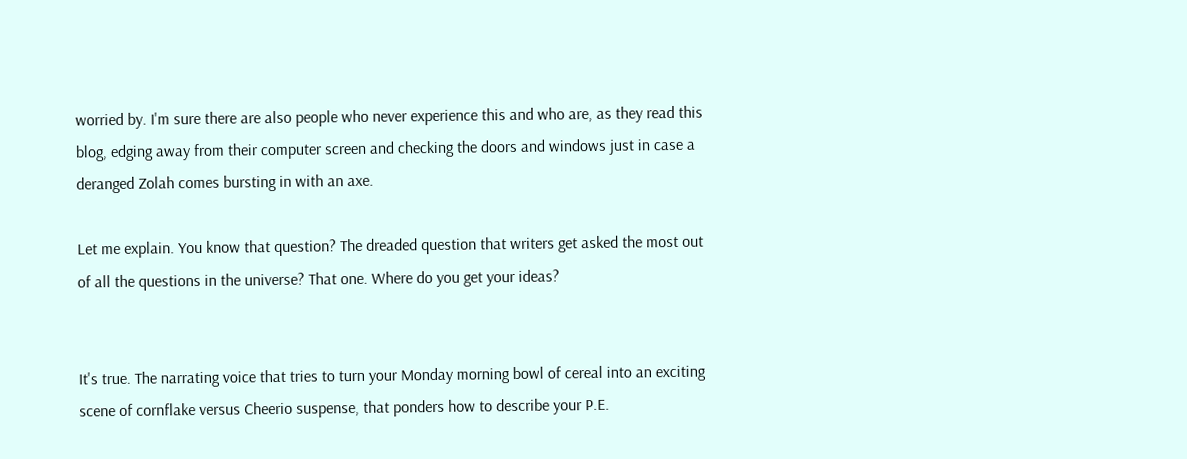worried by. I'm sure there are also people who never experience this and who are, as they read this blog, edging away from their computer screen and checking the doors and windows just in case a deranged Zolah comes bursting in with an axe.

Let me explain. You know that question? The dreaded question that writers get asked the most out of all the questions in the universe? That one. Where do you get your ideas?


It's true. The narrating voice that tries to turn your Monday morning bowl of cereal into an exciting scene of cornflake versus Cheerio suspense, that ponders how to describe your P.E.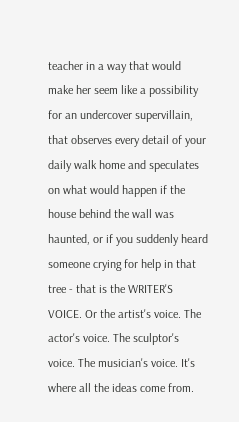teacher in a way that would make her seem like a possibility for an undercover supervillain, that observes every detail of your daily walk home and speculates on what would happen if the house behind the wall was haunted, or if you suddenly heard someone crying for help in that tree - that is the WRITER'S VOICE. Or the artist's voice. The actor's voice. The sculptor's voice. The musician's voice. It's where all the ideas come from.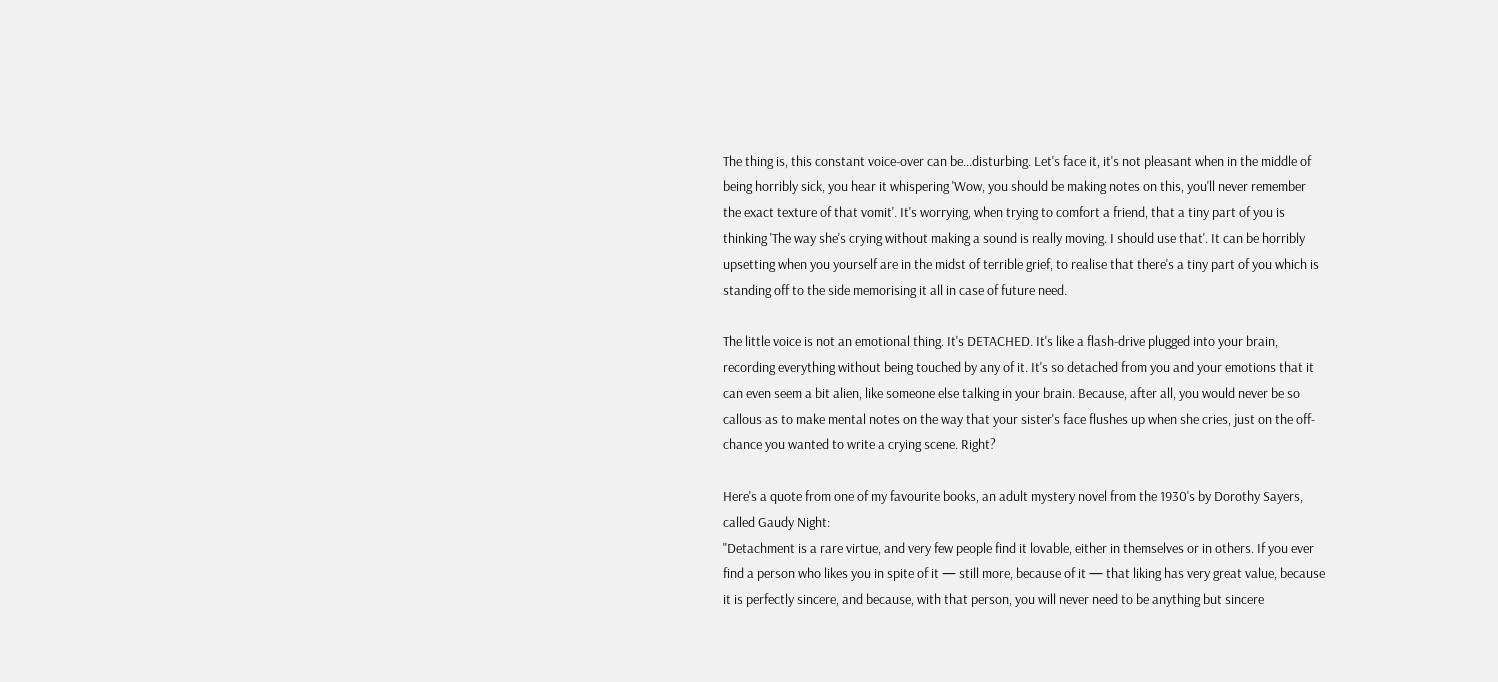The thing is, this constant voice-over can be...disturbing. Let's face it, it's not pleasant when in the middle of being horribly sick, you hear it whispering 'Wow, you should be making notes on this, you'll never remember the exact texture of that vomit'. It's worrying, when trying to comfort a friend, that a tiny part of you is thinking 'The way she's crying without making a sound is really moving. I should use that'. It can be horribly upsetting when you yourself are in the midst of terrible grief, to realise that there's a tiny part of you which is standing off to the side memorising it all in case of future need.

The little voice is not an emotional thing. It's DETACHED. It's like a flash-drive plugged into your brain, recording everything without being touched by any of it. It's so detached from you and your emotions that it can even seem a bit alien, like someone else talking in your brain. Because, after all, you would never be so callous as to make mental notes on the way that your sister's face flushes up when she cries, just on the off-chance you wanted to write a crying scene. Right?

Here's a quote from one of my favourite books, an adult mystery novel from the 1930's by Dorothy Sayers, called Gaudy Night:
"Detachment is a rare virtue, and very few people find it lovable, either in themselves or in others. If you ever find a person who likes you in spite of it — still more, because of it — that liking has very great value, because it is perfectly sincere, and because, with that person, you will never need to be anything but sincere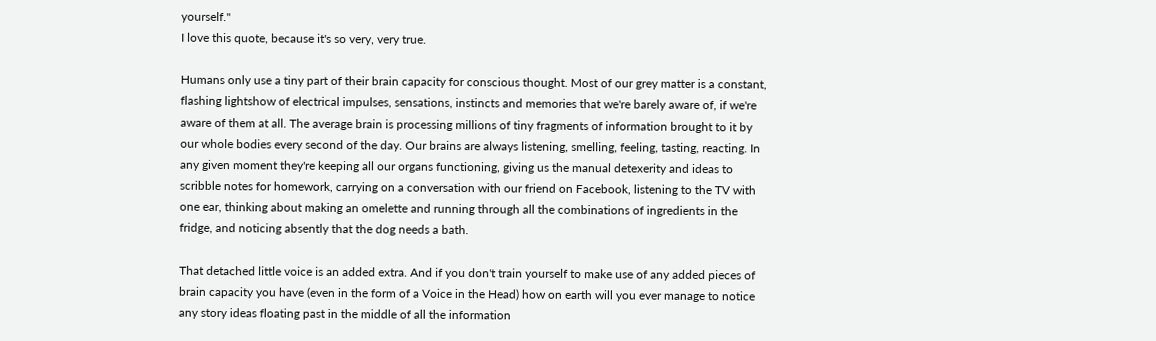yourself."
I love this quote, because it's so very, very true.

Humans only use a tiny part of their brain capacity for conscious thought. Most of our grey matter is a constant, flashing lightshow of electrical impulses, sensations, instincts and memories that we're barely aware of, if we're aware of them at all. The average brain is processing millions of tiny fragments of information brought to it by our whole bodies every second of the day. Our brains are always listening, smelling, feeling, tasting, reacting. In any given moment they're keeping all our organs functioning, giving us the manual detexerity and ideas to scribble notes for homework, carrying on a conversation with our friend on Facebook, listening to the TV with one ear, thinking about making an omelette and running through all the combinations of ingredients in the fridge, and noticing absently that the dog needs a bath.

That detached little voice is an added extra. And if you don't train yourself to make use of any added pieces of brain capacity you have (even in the form of a Voice in the Head) how on earth will you ever manage to notice any story ideas floating past in the middle of all the information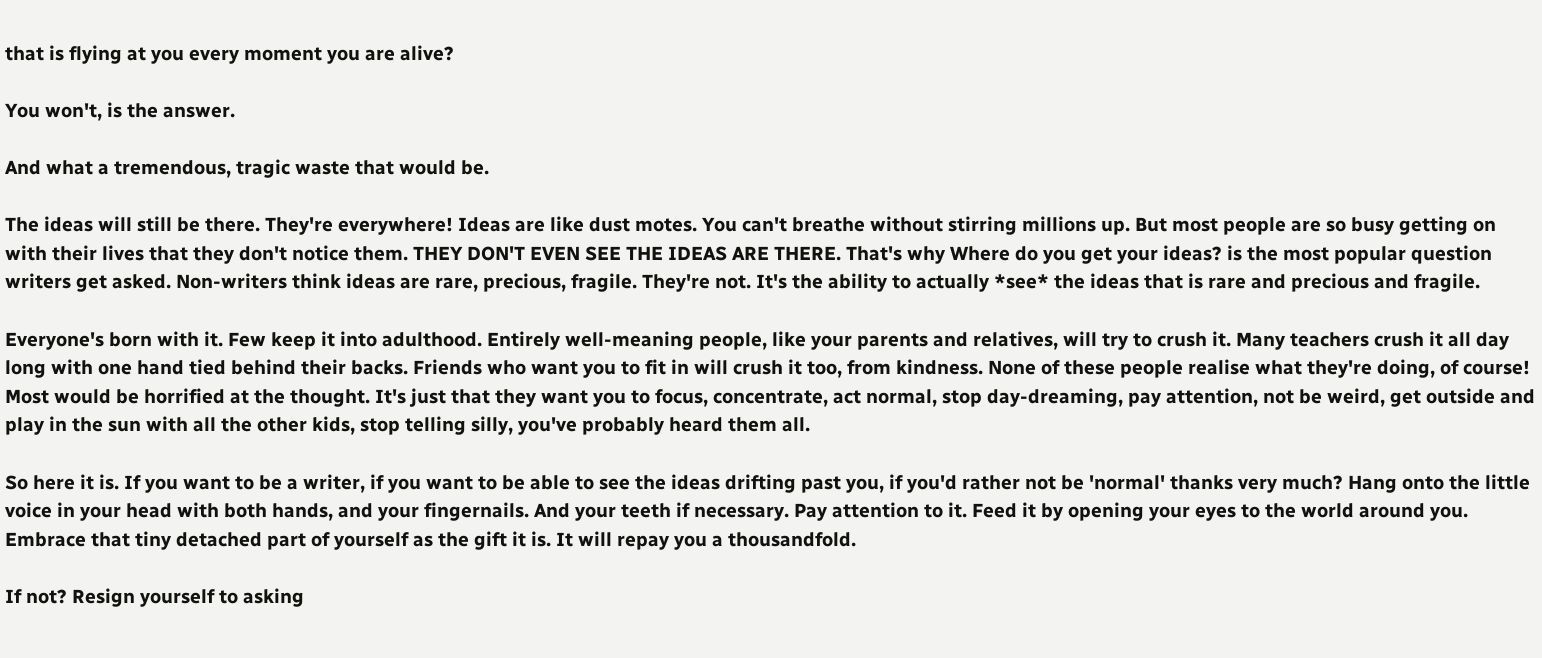that is flying at you every moment you are alive?

You won't, is the answer.

And what a tremendous, tragic waste that would be.

The ideas will still be there. They're everywhere! Ideas are like dust motes. You can't breathe without stirring millions up. But most people are so busy getting on with their lives that they don't notice them. THEY DON'T EVEN SEE THE IDEAS ARE THERE. That's why Where do you get your ideas? is the most popular question writers get asked. Non-writers think ideas are rare, precious, fragile. They're not. It's the ability to actually *see* the ideas that is rare and precious and fragile.

Everyone's born with it. Few keep it into adulthood. Entirely well-meaning people, like your parents and relatives, will try to crush it. Many teachers crush it all day long with one hand tied behind their backs. Friends who want you to fit in will crush it too, from kindness. None of these people realise what they're doing, of course! Most would be horrified at the thought. It's just that they want you to focus, concentrate, act normal, stop day-dreaming, pay attention, not be weird, get outside and play in the sun with all the other kids, stop telling silly, you've probably heard them all.

So here it is. If you want to be a writer, if you want to be able to see the ideas drifting past you, if you'd rather not be 'normal' thanks very much? Hang onto the little voice in your head with both hands, and your fingernails. And your teeth if necessary. Pay attention to it. Feed it by opening your eyes to the world around you. Embrace that tiny detached part of yourself as the gift it is. It will repay you a thousandfold.

If not? Resign yourself to asking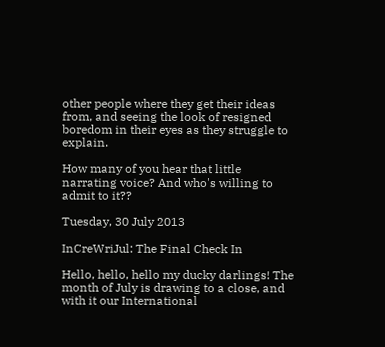other people where they get their ideas from, and seeing the look of resigned boredom in their eyes as they struggle to explain.

How many of you hear that little narrating voice? And who's willing to admit to it??

Tuesday, 30 July 2013

InCreWriJul: The Final Check In

Hello, hello, hello my ducky darlings! The month of July is drawing to a close, and with it our International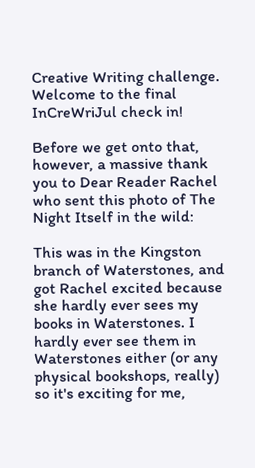Creative Writing challenge. Welcome to the final InCreWriJul check in!

Before we get onto that, however, a massive thank you to Dear Reader Rachel who sent this photo of The Night Itself in the wild:

This was in the Kingston branch of Waterstones, and got Rachel excited because she hardly ever sees my books in Waterstones. I hardly ever see them in Waterstones either (or any physical bookshops, really) so it's exciting for me,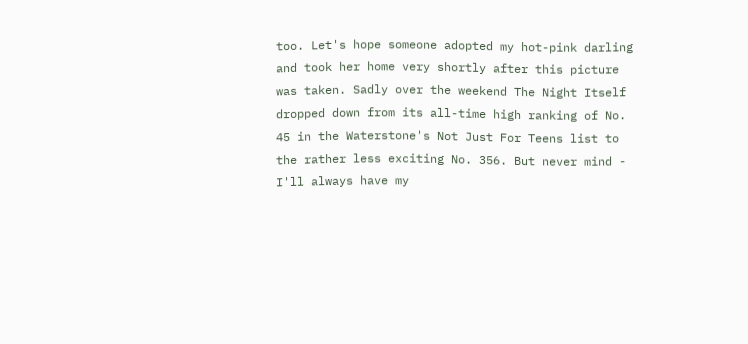too. Let's hope someone adopted my hot-pink darling and took her home very shortly after this picture was taken. Sadly over the weekend The Night Itself dropped down from its all-time high ranking of No. 45 in the Waterstone's Not Just For Teens list to the rather less exciting No. 356. But never mind - I'll always have my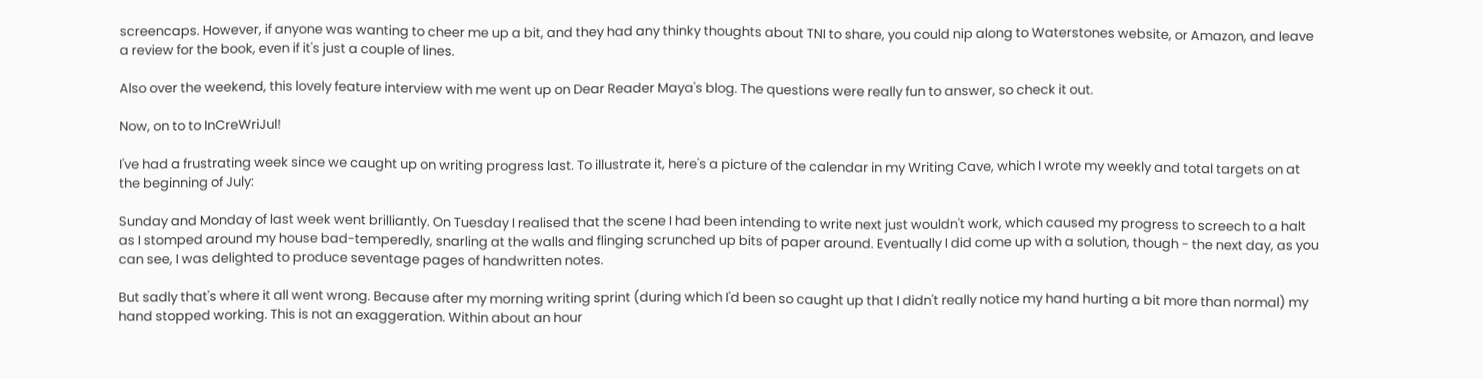screencaps. However, if anyone was wanting to cheer me up a bit, and they had any thinky thoughts about TNI to share, you could nip along to Waterstones website, or Amazon, and leave a review for the book, even if it's just a couple of lines.

Also over the weekend, this lovely feature interview with me went up on Dear Reader Maya's blog. The questions were really fun to answer, so check it out.

Now, on to to InCreWriJul!

I've had a frustrating week since we caught up on writing progress last. To illustrate it, here's a picture of the calendar in my Writing Cave, which I wrote my weekly and total targets on at the beginning of July:

Sunday and Monday of last week went brilliantly. On Tuesday I realised that the scene I had been intending to write next just wouldn't work, which caused my progress to screech to a halt as I stomped around my house bad-temperedly, snarling at the walls and flinging scrunched up bits of paper around. Eventually I did come up with a solution, though - the next day, as you can see, I was delighted to produce seventage pages of handwritten notes.

But sadly that's where it all went wrong. Because after my morning writing sprint (during which I'd been so caught up that I didn't really notice my hand hurting a bit more than normal) my hand stopped working. This is not an exaggeration. Within about an hour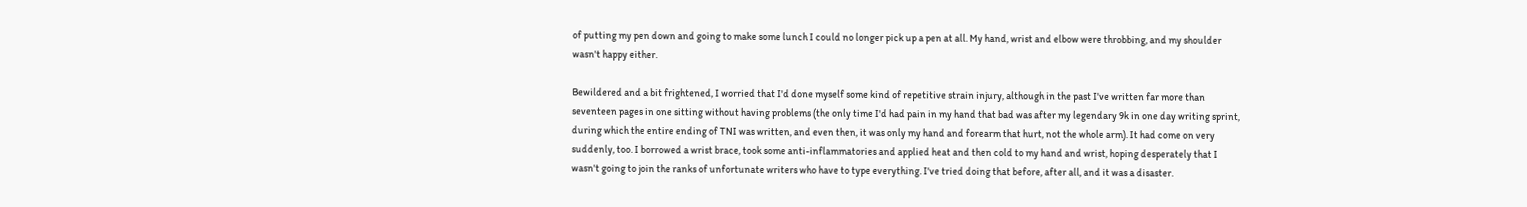of putting my pen down and going to make some lunch I could no longer pick up a pen at all. My hand, wrist and elbow were throbbing, and my shoulder wasn't happy either.

Bewildered and a bit frightened, I worried that I'd done myself some kind of repetitive strain injury, although in the past I've written far more than seventeen pages in one sitting without having problems (the only time I'd had pain in my hand that bad was after my legendary 9k in one day writing sprint, during which the entire ending of TNI was written, and even then, it was only my hand and forearm that hurt, not the whole arm). It had come on very suddenly, too. I borrowed a wrist brace, took some anti-inflammatories and applied heat and then cold to my hand and wrist, hoping desperately that I wasn't going to join the ranks of unfortunate writers who have to type everything. I've tried doing that before, after all, and it was a disaster.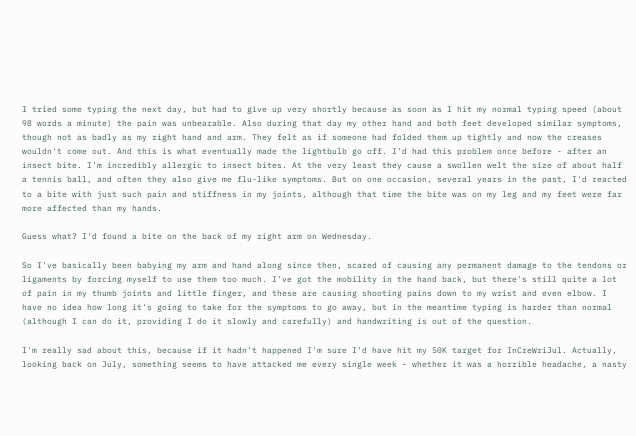I tried some typing the next day, but had to give up very shortly because as soon as I hit my normal typing speed (about 98 words a minute) the pain was unbearable. Also during that day my other hand and both feet developed similar symptoms, though not as badly as my right hand and arm. They felt as if someone had folded them up tightly and now the creases wouldn't come out. And this is what eventually made the lightbulb go off. I'd had this problem once before - after an insect bite. I'm incredibly allergic to insect bites. At the very least they cause a swollen welt the size of about half a tennis ball, and often they also give me flu-like symptoms. But on one occasion, several years in the past, I'd reacted to a bite with just such pain and stiffness in my joints, although that time the bite was on my leg and my feet were far more affected than my hands.

Guess what? I'd found a bite on the back of my right arm on Wednesday.

So I've basically been babying my arm and hand along since then, scared of causing any permanent damage to the tendons or ligaments by forcing myself to use them too much. I've got the mobility in the hand back, but there's still quite a lot of pain in my thumb joints and little finger, and these are causing shooting pains down to my wrist and even elbow. I have no idea how long it's going to take for the symptoms to go away, but in the meantime typing is harder than normal (although I can do it, providing I do it slowly and carefully) and handwriting is out of the question.

I'm really sad about this, because if it hadn't happened I'm sure I'd have hit my 50K target for InCreWriJul. Actually, looking back on July, something seems to have attacked me every single week - whether it was a horrible headache, a nasty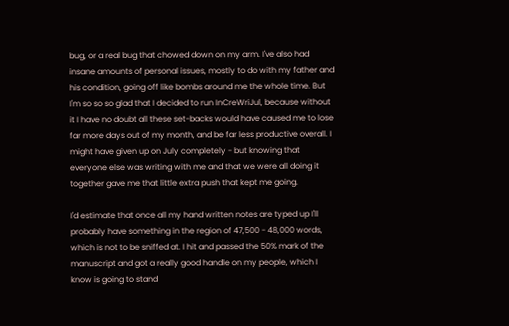bug, or a real bug that chowed down on my arm. I've also had insane amounts of personal issues, mostly to do with my father and his condition, going off like bombs around me the whole time. But I'm so so so glad that I decided to run InCreWriJul, because without it I have no doubt all these set-backs would have caused me to lose far more days out of my month, and be far less productive overall. I might have given up on July completely - but knowing that everyone else was writing with me and that we were all doing it together gave me that little extra push that kept me going.

I'd estimate that once all my hand written notes are typed up I'll probably have something in the region of 47,500 - 48,000 words, which is not to be sniffed at. I hit and passed the 50% mark of the manuscript and got a really good handle on my people, which I know is going to stand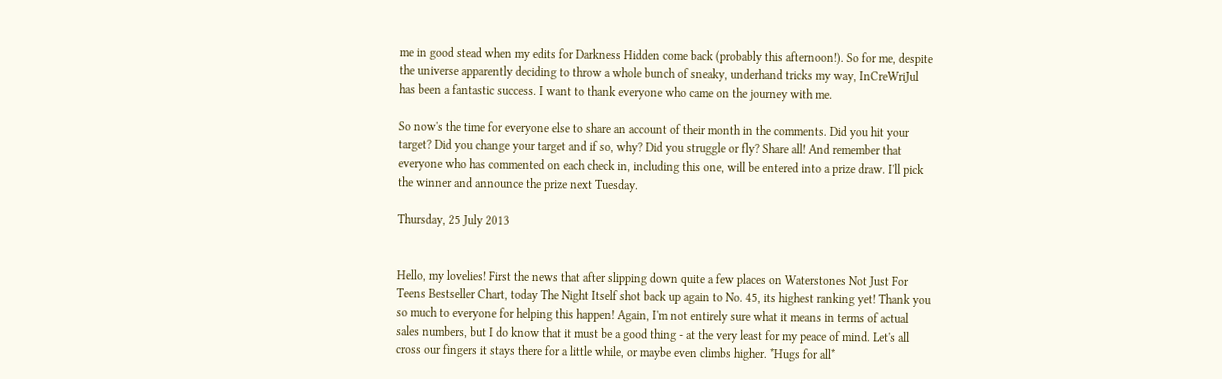me in good stead when my edits for Darkness Hidden come back (probably this afternoon!). So for me, despite the universe apparently deciding to throw a whole bunch of sneaky, underhand tricks my way, InCreWriJul has been a fantastic success. I want to thank everyone who came on the journey with me.

So now's the time for everyone else to share an account of their month in the comments. Did you hit your target? Did you change your target and if so, why? Did you struggle or fly? Share all! And remember that everyone who has commented on each check in, including this one, will be entered into a prize draw. I'll pick the winner and announce the prize next Tuesday.

Thursday, 25 July 2013


Hello, my lovelies! First the news that after slipping down quite a few places on Waterstones Not Just For Teens Bestseller Chart, today The Night Itself shot back up again to No. 45, its highest ranking yet! Thank you so much to everyone for helping this happen! Again, I'm not entirely sure what it means in terms of actual sales numbers, but I do know that it must be a good thing - at the very least for my peace of mind. Let's all cross our fingers it stays there for a little while, or maybe even climbs higher. *Hugs for all*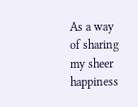As a way of sharing my sheer happiness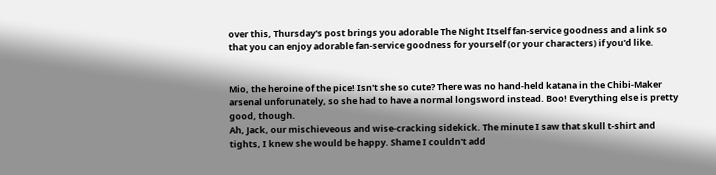over this, Thursday's post brings you adorable The Night Itself fan-service goodness and a link so that you can enjoy adorable fan-service goodness for yourself (or your characters) if you'd like.


Mio, the heroine of the pice! Isn't she so cute? There was no hand-held katana in the Chibi-Maker arsenal unforunately, so she had to have a normal longsword instead. Boo! Everything else is pretty good, though.
Ah, Jack, our mischieveous and wise-cracking sidekick. The minute I saw that skull t-shirt and tights, I knew she would be happy. Shame I couldn't add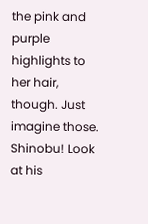the pink and purple highlights to her hair, though. Just imagine those.
Shinobu! Look at his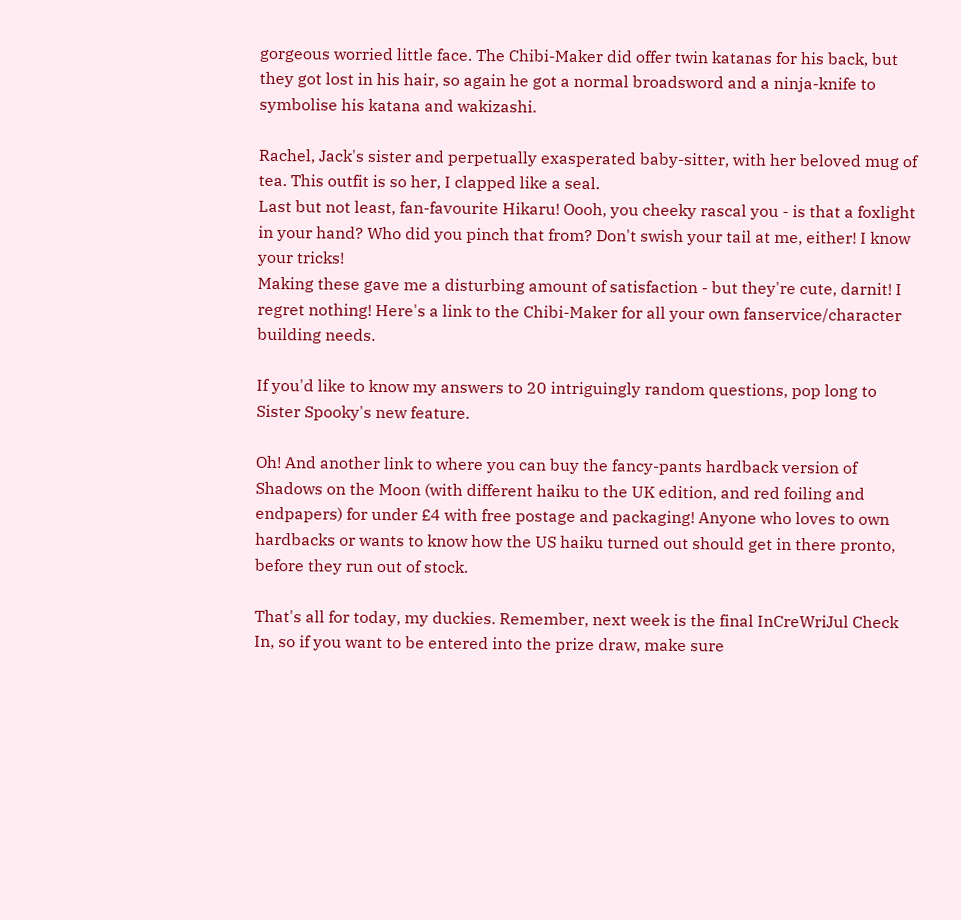gorgeous worried little face. The Chibi-Maker did offer twin katanas for his back, but they got lost in his hair, so again he got a normal broadsword and a ninja-knife to symbolise his katana and wakizashi.

Rachel, Jack's sister and perpetually exasperated baby-sitter, with her beloved mug of tea. This outfit is so her, I clapped like a seal.
Last but not least, fan-favourite Hikaru! Oooh, you cheeky rascal you - is that a foxlight in your hand? Who did you pinch that from? Don't swish your tail at me, either! I know your tricks!
Making these gave me a disturbing amount of satisfaction - but they're cute, darnit! I regret nothing! Here's a link to the Chibi-Maker for all your own fanservice/character building needs.

If you'd like to know my answers to 20 intriguingly random questions, pop long to Sister Spooky's new feature.

Oh! And another link to where you can buy the fancy-pants hardback version of Shadows on the Moon (with different haiku to the UK edition, and red foiling and endpapers) for under £4 with free postage and packaging! Anyone who loves to own hardbacks or wants to know how the US haiku turned out should get in there pronto, before they run out of stock.

That's all for today, my duckies. Remember, next week is the final InCreWriJul Check In, so if you want to be entered into the prize draw, make sure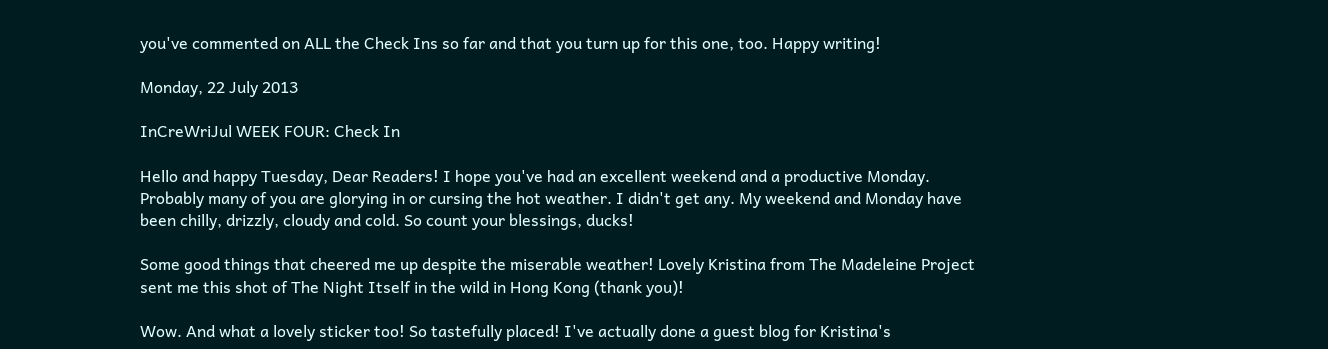you've commented on ALL the Check Ins so far and that you turn up for this one, too. Happy writing!

Monday, 22 July 2013

InCreWriJul WEEK FOUR: Check In

Hello and happy Tuesday, Dear Readers! I hope you've had an excellent weekend and a productive Monday. Probably many of you are glorying in or cursing the hot weather. I didn't get any. My weekend and Monday have been chilly, drizzly, cloudy and cold. So count your blessings, ducks!

Some good things that cheered me up despite the miserable weather! Lovely Kristina from The Madeleine Project sent me this shot of The Night Itself in the wild in Hong Kong (thank you)!

Wow. And what a lovely sticker too! So tastefully placed! I've actually done a guest blog for Kristina's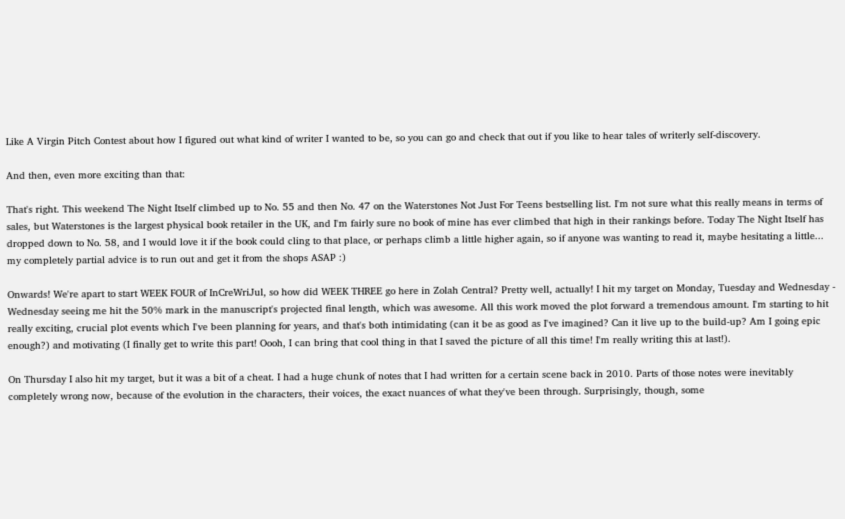Like A Virgin Pitch Contest about how I figured out what kind of writer I wanted to be, so you can go and check that out if you like to hear tales of writerly self-discovery.

And then, even more exciting than that:

That's right. This weekend The Night Itself climbed up to No. 55 and then No. 47 on the Waterstones Not Just For Teens bestselling list. I'm not sure what this really means in terms of sales, but Waterstones is the largest physical book retailer in the UK, and I'm fairly sure no book of mine has ever climbed that high in their rankings before. Today The Night Itself has dropped down to No. 58, and I would love it if the book could cling to that place, or perhaps climb a little higher again, so if anyone was wanting to read it, maybe hesitating a little... my completely partial advice is to run out and get it from the shops ASAP :)

Onwards! We're apart to start WEEK FOUR of InCreWriJul, so how did WEEK THREE go here in Zolah Central? Pretty well, actually! I hit my target on Monday, Tuesday and Wednesday - Wednesday seeing me hit the 50% mark in the manuscript's projected final length, which was awesome. All this work moved the plot forward a tremendous amount. I'm starting to hit really exciting, crucial plot events which I've been planning for years, and that's both intimidating (can it be as good as I've imagined? Can it live up to the build-up? Am I going epic enough?) and motivating (I finally get to write this part! Oooh, I can bring that cool thing in that I saved the picture of all this time! I'm really writing this at last!).

On Thursday I also hit my target, but it was a bit of a cheat. I had a huge chunk of notes that I had written for a certain scene back in 2010. Parts of those notes were inevitably completely wrong now, because of the evolution in the characters, their voices, the exact nuances of what they've been through. Surprisingly, though, some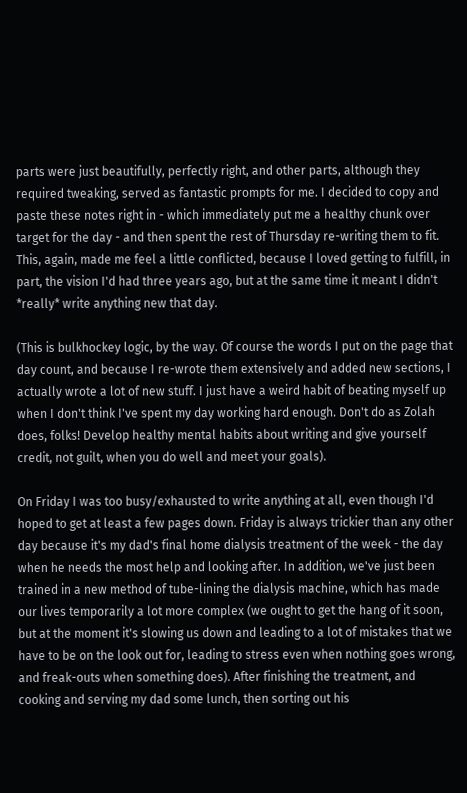parts were just beautifully, perfectly right, and other parts, although they required tweaking, served as fantastic prompts for me. I decided to copy and paste these notes right in - which immediately put me a healthy chunk over target for the day - and then spent the rest of Thursday re-writing them to fit. This, again, made me feel a little conflicted, because I loved getting to fulfill, in part, the vision I'd had three years ago, but at the same time it meant I didn't *really* write anything new that day.

(This is bulkhockey logic, by the way. Of course the words I put on the page that day count, and because I re-wrote them extensively and added new sections, I actually wrote a lot of new stuff. I just have a weird habit of beating myself up when I don't think I've spent my day working hard enough. Don't do as Zolah does, folks! Develop healthy mental habits about writing and give yourself credit, not guilt, when you do well and meet your goals).

On Friday I was too busy/exhausted to write anything at all, even though I'd hoped to get at least a few pages down. Friday is always trickier than any other day because it's my dad's final home dialysis treatment of the week - the day when he needs the most help and looking after. In addition, we've just been trained in a new method of tube-lining the dialysis machine, which has made our lives temporarily a lot more complex (we ought to get the hang of it soon, but at the moment it's slowing us down and leading to a lot of mistakes that we have to be on the look out for, leading to stress even when nothing goes wrong, and freak-outs when something does). After finishing the treatment, and cooking and serving my dad some lunch, then sorting out his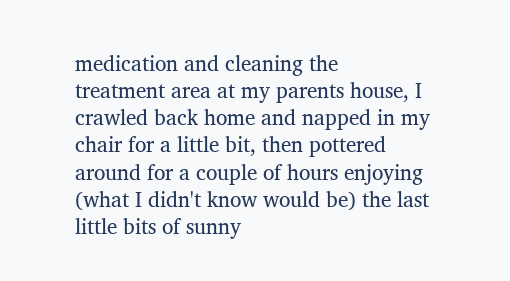medication and cleaning the treatment area at my parents house, I crawled back home and napped in my chair for a little bit, then pottered around for a couple of hours enjoying (what I didn't know would be) the last little bits of sunny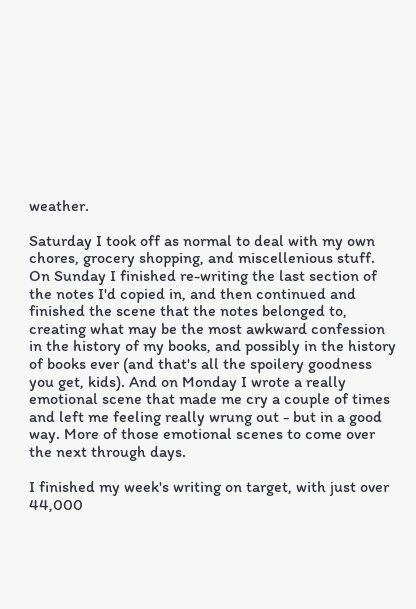weather.

Saturday I took off as normal to deal with my own chores, grocery shopping, and miscellenious stuff. On Sunday I finished re-writing the last section of the notes I'd copied in, and then continued and finished the scene that the notes belonged to, creating what may be the most awkward confession in the history of my books, and possibly in the history of books ever (and that's all the spoilery goodness you get, kids). And on Monday I wrote a really emotional scene that made me cry a couple of times and left me feeling really wrung out - but in a good way. More of those emotional scenes to come over the next through days.

I finished my week's writing on target, with just over 44,000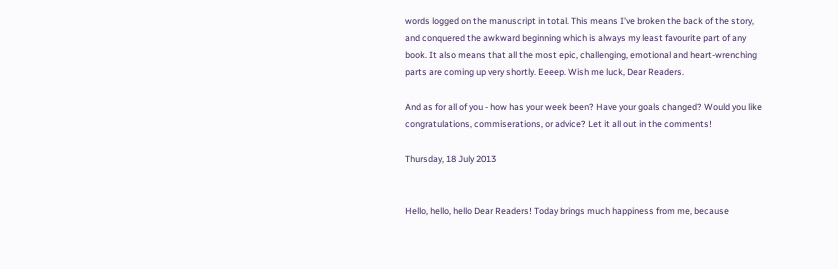words logged on the manuscript in total. This means I've broken the back of the story, and conquered the awkward beginning which is always my least favourite part of any book. It also means that all the most epic, challenging, emotional and heart-wrenching parts are coming up very shortly. Eeeep. Wish me luck, Dear Readers.

And as for all of you - how has your week been? Have your goals changed? Would you like congratulations, commiserations, or advice? Let it all out in the comments!

Thursday, 18 July 2013


Hello, hello, hello Dear Readers! Today brings much happiness from me, because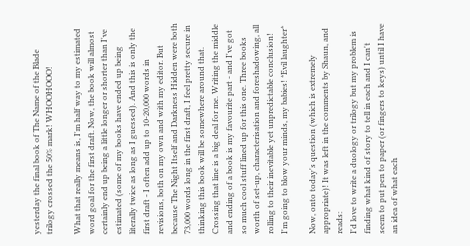yesterday the final book of The Name of the Blade trilogy crossed the 50% mark! WHOOHOOO!

What that really means is, I'm half way to my estimated word goal for the first draft. Now, the book will almost certainly end up being a little longer or shorter than I've estimated (some of my books have ended up being literally twice as long as I guessed). And this is only the first draft - I often add up to 10-20,000 words in revisions, both on my own and with my editor. But because The Night Itself and Darkness Hidden were both 73,000 words long in the first draft, I feel pretty secure in thinking this book will be somewhere around that. Crossing that line is a big deal for me. Writing the middle and ending of a book is my favourite part - and I've got so much cool stuff lined up for this one. Three books worth of set-up, characterisation and foreshadowing, all rolling to their inevitable yet unpredictable conclusion! I'm going to blow your minds, my babies! *Evil laughter*

Now, onto today's question (which is extremely appropriate)! It was left in the comments by Shaun, and reads:
I'd love to write a duology or trilogy but my problem is finding what kind of story to tell in each and I can't seem to put pen to paper (or fingers to keys) until I have an idea of what each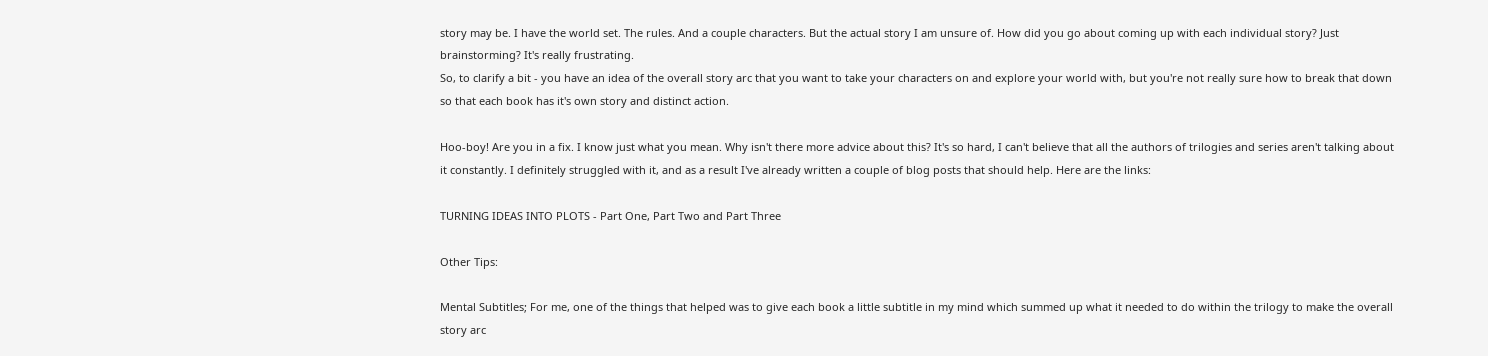story may be. I have the world set. The rules. And a couple characters. But the actual story I am unsure of. How did you go about coming up with each individual story? Just brainstorming? It's really frustrating.
So, to clarify a bit - you have an idea of the overall story arc that you want to take your characters on and explore your world with, but you're not really sure how to break that down so that each book has it's own story and distinct action.

Hoo-boy! Are you in a fix. I know just what you mean. Why isn't there more advice about this? It's so hard, I can't believe that all the authors of trilogies and series aren't talking about it constantly. I definitely struggled with it, and as a result I've already written a couple of blog posts that should help. Here are the links:

TURNING IDEAS INTO PLOTS - Part One, Part Two and Part Three

Other Tips:

Mental Subtitles; For me, one of the things that helped was to give each book a little subtitle in my mind which summed up what it needed to do within the trilogy to make the overall story arc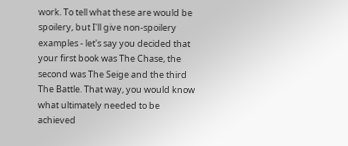work. To tell what these are would be spoilery, but I'll give non-spoilery examples - let's say you decided that your first book was The Chase, the second was The Seige and the third The Battle. That way, you would know what ultimately needed to be achieved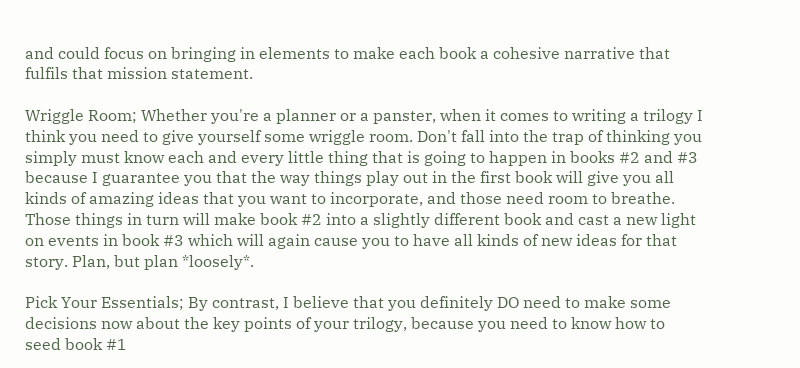and could focus on bringing in elements to make each book a cohesive narrative that fulfils that mission statement.

Wriggle Room; Whether you're a planner or a panster, when it comes to writing a trilogy I think you need to give yourself some wriggle room. Don't fall into the trap of thinking you simply must know each and every little thing that is going to happen in books #2 and #3 because I guarantee you that the way things play out in the first book will give you all kinds of amazing ideas that you want to incorporate, and those need room to breathe. Those things in turn will make book #2 into a slightly different book and cast a new light on events in book #3 which will again cause you to have all kinds of new ideas for that story. Plan, but plan *loosely*.

Pick Your Essentials; By contrast, I believe that you definitely DO need to make some decisions now about the key points of your trilogy, because you need to know how to seed book #1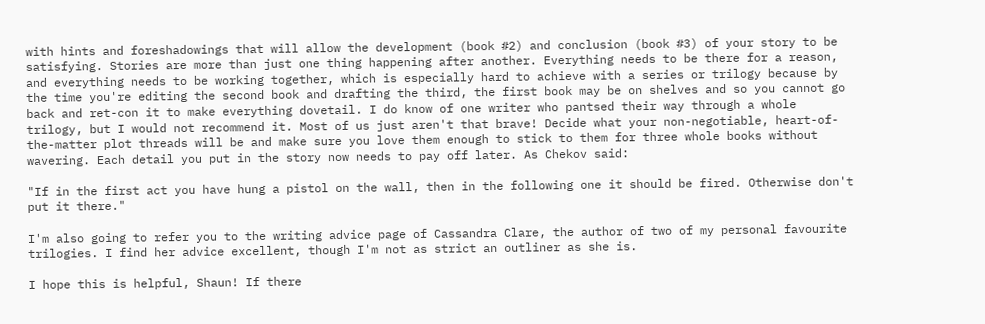with hints and foreshadowings that will allow the development (book #2) and conclusion (book #3) of your story to be satisfying. Stories are more than just one thing happening after another. Everything needs to be there for a reason, and everything needs to be working together, which is especially hard to achieve with a series or trilogy because by the time you're editing the second book and drafting the third, the first book may be on shelves and so you cannot go back and ret-con it to make everything dovetail. I do know of one writer who pantsed their way through a whole trilogy, but I would not recommend it. Most of us just aren't that brave! Decide what your non-negotiable, heart-of-the-matter plot threads will be and make sure you love them enough to stick to them for three whole books without wavering. Each detail you put in the story now needs to pay off later. As Chekov said:

"If in the first act you have hung a pistol on the wall, then in the following one it should be fired. Otherwise don't put it there."

I'm also going to refer you to the writing advice page of Cassandra Clare, the author of two of my personal favourite trilogies. I find her advice excellent, though I'm not as strict an outliner as she is.

I hope this is helpful, Shaun! If there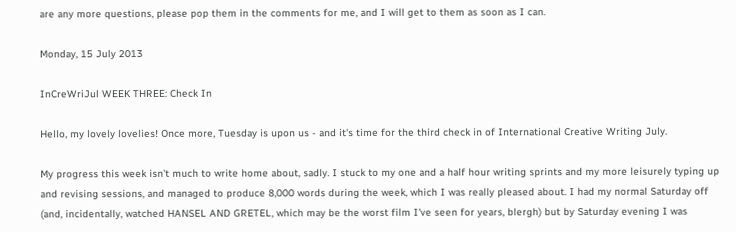are any more questions, please pop them in the comments for me, and I will get to them as soon as I can.

Monday, 15 July 2013

InCreWriJul WEEK THREE: Check In

Hello, my lovely lovelies! Once more, Tuesday is upon us - and it's time for the third check in of International Creative Writing July.

My progress this week isn't much to write home about, sadly. I stuck to my one and a half hour writing sprints and my more leisurely typing up and revising sessions, and managed to produce 8,000 words during the week, which I was really pleased about. I had my normal Saturday off (and, incidentally, watched HANSEL AND GRETEL, which may be the worst film I've seen for years, blergh) but by Saturday evening I was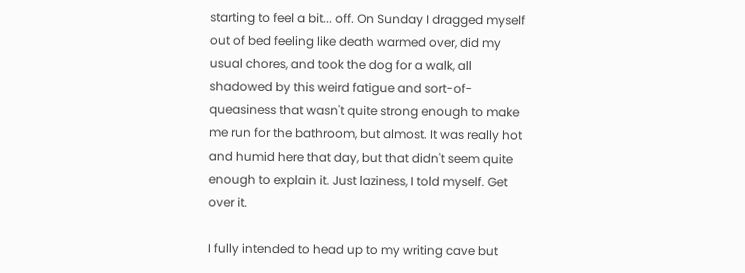starting to feel a bit... off. On Sunday I dragged myself out of bed feeling like death warmed over, did my usual chores, and took the dog for a walk, all shadowed by this weird fatigue and sort-of-queasiness that wasn't quite strong enough to make me run for the bathroom, but almost. It was really hot and humid here that day, but that didn't seem quite enough to explain it. Just laziness, I told myself. Get over it.

I fully intended to head up to my writing cave but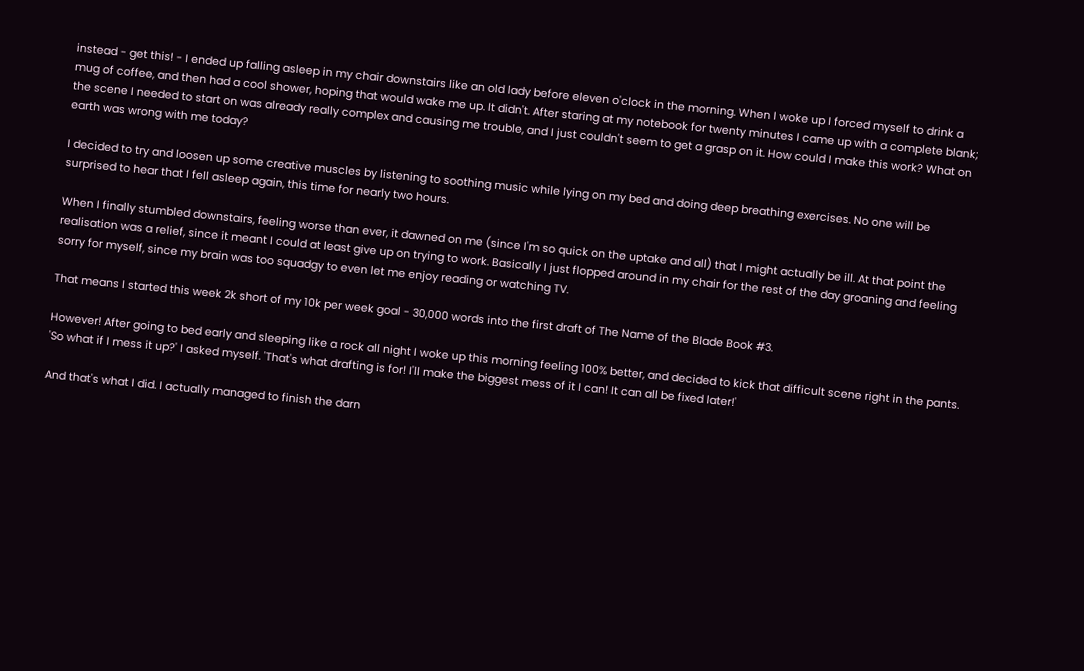instead - get this! - I ended up falling asleep in my chair downstairs like an old lady before eleven o'clock in the morning. When I woke up I forced myself to drink a mug of coffee, and then had a cool shower, hoping that would wake me up. It didn't. After staring at my notebook for twenty minutes I came up with a complete blank; the scene I needed to start on was already really complex and causing me trouble, and I just couldn't seem to get a grasp on it. How could I make this work? What on earth was wrong with me today?

I decided to try and loosen up some creative muscles by listening to soothing music while lying on my bed and doing deep breathing exercises. No one will be surprised to hear that I fell asleep again, this time for nearly two hours.

When I finally stumbled downstairs, feeling worse than ever, it dawned on me (since I'm so quick on the uptake and all) that I might actually be ill. At that point the realisation was a relief, since it meant I could at least give up on trying to work. Basically I just flopped around in my chair for the rest of the day groaning and feeling sorry for myself, since my brain was too squadgy to even let me enjoy reading or watching TV.

That means I started this week 2k short of my 10k per week goal - 30,000 words into the first draft of The Name of the Blade Book #3.

However! After going to bed early and sleeping like a rock all night I woke up this morning feeling 100% better, and decided to kick that difficult scene right in the pants. 'So what if I mess it up?' I asked myself. 'That's what drafting is for! I'll make the biggest mess of it I can! It can all be fixed later!'

And that's what I did. I actually managed to finish the darn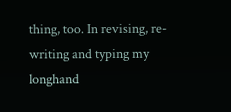thing, too. In revising, re-writing and typing my longhand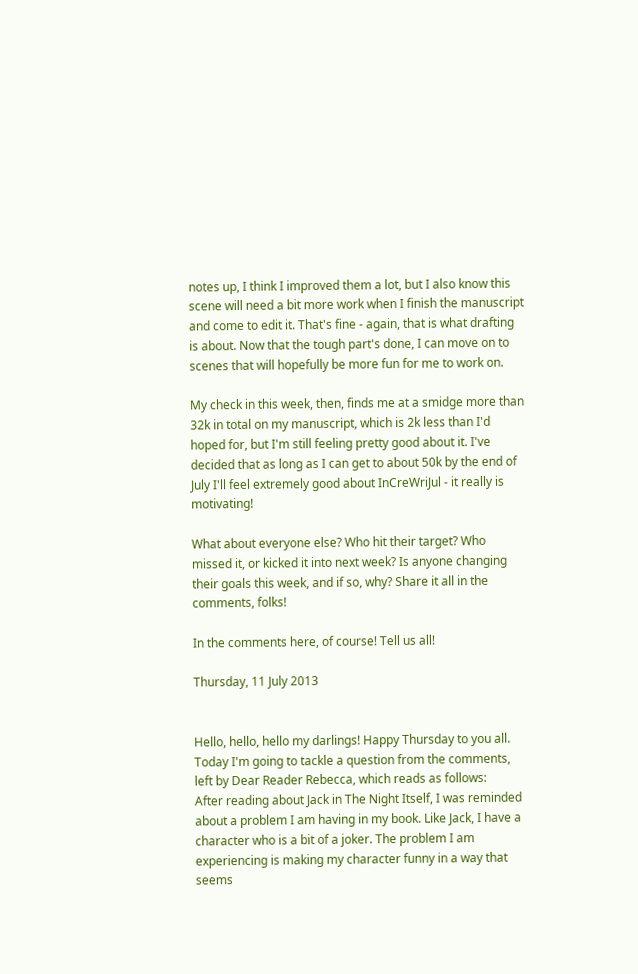notes up, I think I improved them a lot, but I also know this scene will need a bit more work when I finish the manuscript and come to edit it. That's fine - again, that is what drafting is about. Now that the tough part's done, I can move on to scenes that will hopefully be more fun for me to work on.

My check in this week, then, finds me at a smidge more than 32k in total on my manuscript, which is 2k less than I'd hoped for, but I'm still feeling pretty good about it. I've decided that as long as I can get to about 50k by the end of July I'll feel extremely good about InCreWriJul - it really is motivating!

What about everyone else? Who hit their target? Who missed it, or kicked it into next week? Is anyone changing their goals this week, and if so, why? Share it all in the comments, folks!

In the comments here, of course! Tell us all!

Thursday, 11 July 2013


Hello, hello, hello my darlings! Happy Thursday to you all. Today I'm going to tackle a question from the comments, left by Dear Reader Rebecca, which reads as follows:
After reading about Jack in The Night Itself, I was reminded about a problem I am having in my book. Like Jack, I have a character who is a bit of a joker. The problem I am experiencing is making my character funny in a way that seems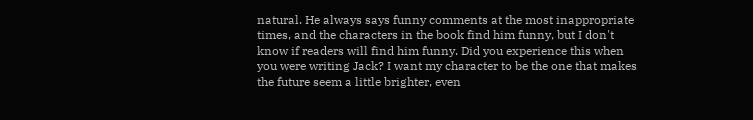natural. He always says funny comments at the most inappropriate times, and the characters in the book find him funny, but I don't know if readers will find him funny. Did you experience this when you were writing Jack? I want my character to be the one that makes the future seem a little brighter, even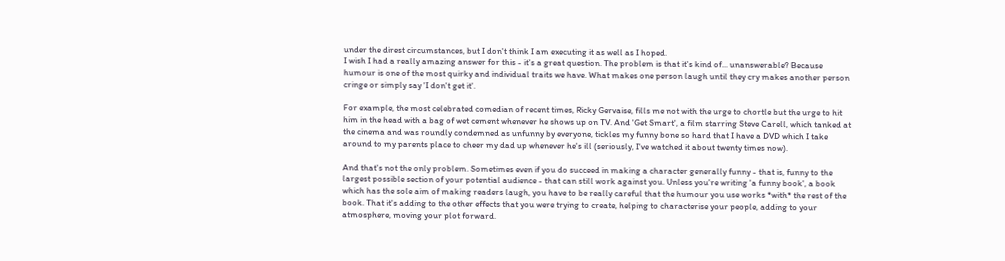under the direst circumstances, but I don't think I am executing it as well as I hoped.
I wish I had a really amazing answer for this - it's a great question. The problem is that it's kind of... unanswerable? Because humour is one of the most quirky and individual traits we have. What makes one person laugh until they cry makes another person cringe or simply say 'I don't get it'.

For example, the most celebrated comedian of recent times, Ricky Gervaise, fills me not with the urge to chortle but the urge to hit him in the head with a bag of wet cement whenever he shows up on TV. And 'Get Smart', a film starring Steve Carell, which tanked at the cinema and was roundly condemned as unfunny by everyone, tickles my funny bone so hard that I have a DVD which I take around to my parents place to cheer my dad up whenever he's ill (seriously, I've watched it about twenty times now).

And that's not the only problem. Sometimes even if you do succeed in making a character generally funny - that is, funny to the largest possible section of your potential audience - that can still work against you. Unless you're writing 'a funny book', a book which has the sole aim of making readers laugh, you have to be really careful that the humour you use works *with* the rest of the book. That it's adding to the other effects that you were trying to create, helping to characterise your people, adding to your atmosphere, moving your plot forward.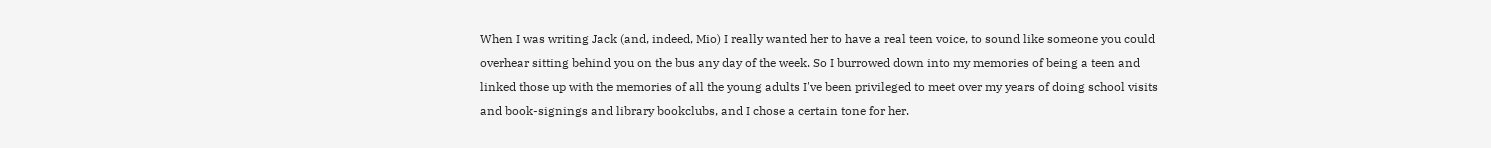When I was writing Jack (and, indeed, Mio) I really wanted her to have a real teen voice, to sound like someone you could overhear sitting behind you on the bus any day of the week. So I burrowed down into my memories of being a teen and linked those up with the memories of all the young adults I've been privileged to meet over my years of doing school visits and book-signings and library bookclubs, and I chose a certain tone for her.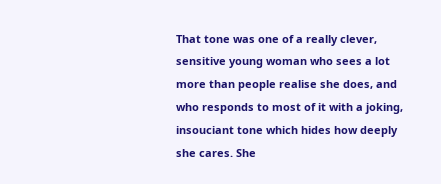That tone was one of a really clever, sensitive young woman who sees a lot more than people realise she does, and who responds to most of it with a joking, insouciant tone which hides how deeply she cares. She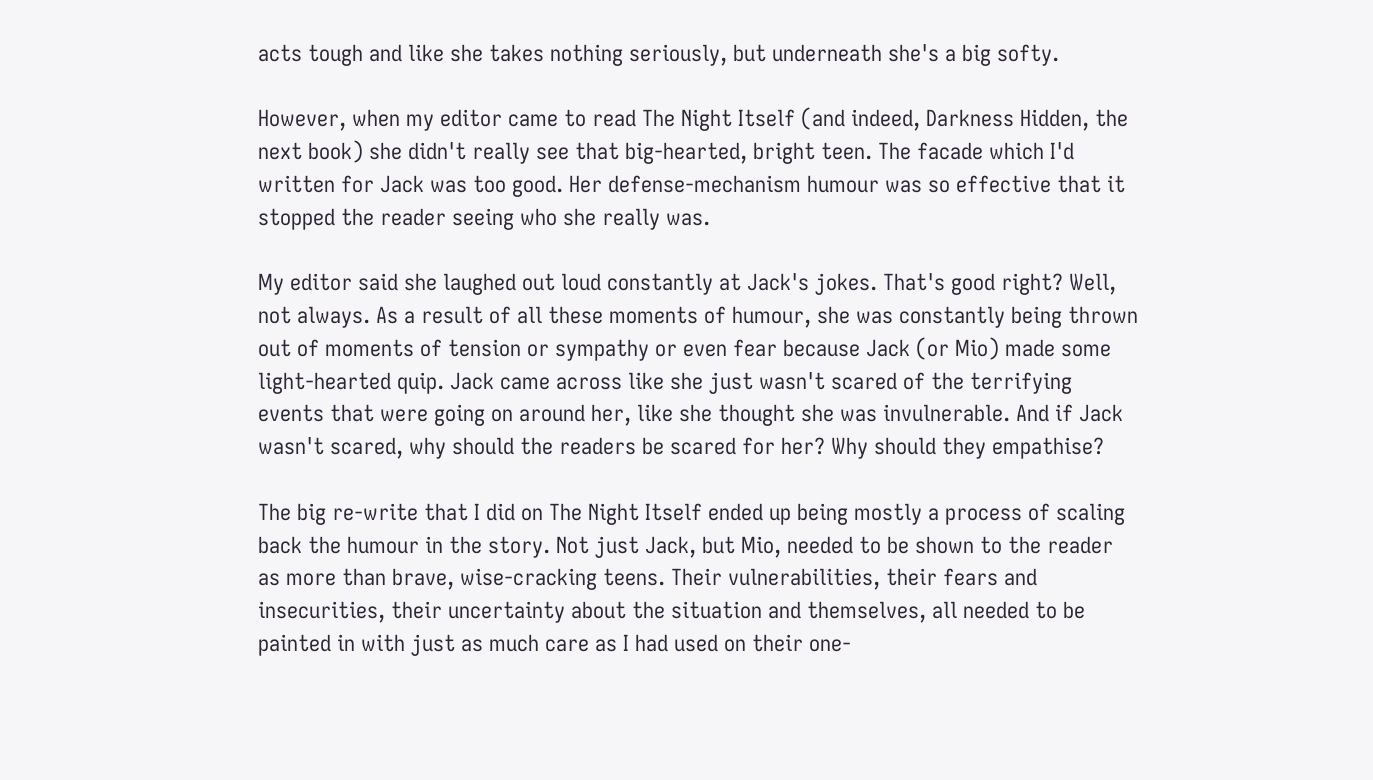acts tough and like she takes nothing seriously, but underneath she's a big softy.

However, when my editor came to read The Night Itself (and indeed, Darkness Hidden, the next book) she didn't really see that big-hearted, bright teen. The facade which I'd written for Jack was too good. Her defense-mechanism humour was so effective that it stopped the reader seeing who she really was.

My editor said she laughed out loud constantly at Jack's jokes. That's good right? Well, not always. As a result of all these moments of humour, she was constantly being thrown out of moments of tension or sympathy or even fear because Jack (or Mio) made some light-hearted quip. Jack came across like she just wasn't scared of the terrifying events that were going on around her, like she thought she was invulnerable. And if Jack wasn't scared, why should the readers be scared for her? Why should they empathise?

The big re-write that I did on The Night Itself ended up being mostly a process of scaling back the humour in the story. Not just Jack, but Mio, needed to be shown to the reader as more than brave, wise-cracking teens. Their vulnerabilities, their fears and insecurities, their uncertainty about the situation and themselves, all needed to be painted in with just as much care as I had used on their one-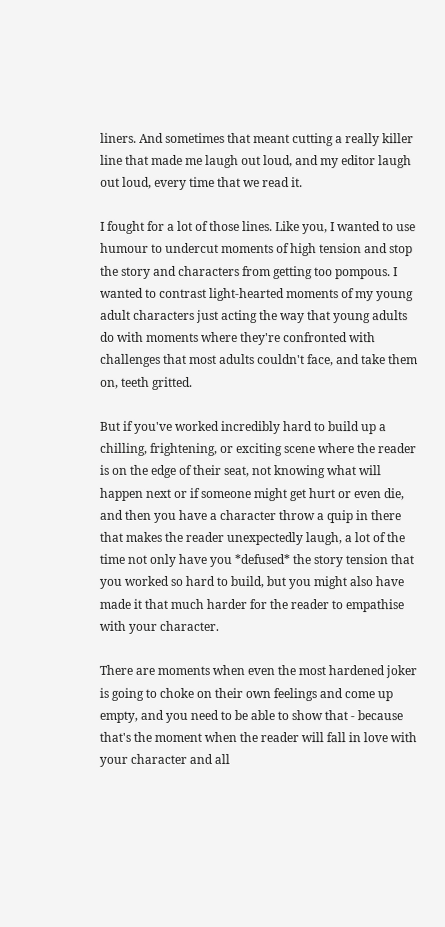liners. And sometimes that meant cutting a really killer line that made me laugh out loud, and my editor laugh out loud, every time that we read it.

I fought for a lot of those lines. Like you, I wanted to use humour to undercut moments of high tension and stop the story and characters from getting too pompous. I wanted to contrast light-hearted moments of my young adult characters just acting the way that young adults do with moments where they're confronted with challenges that most adults couldn't face, and take them on, teeth gritted.

But if you've worked incredibly hard to build up a chilling, frightening, or exciting scene where the reader is on the edge of their seat, not knowing what will happen next or if someone might get hurt or even die, and then you have a character throw a quip in there that makes the reader unexpectedly laugh, a lot of the time not only have you *defused* the story tension that you worked so hard to build, but you might also have made it that much harder for the reader to empathise with your character.

There are moments when even the most hardened joker is going to choke on their own feelings and come up empty, and you need to be able to show that - because that's the moment when the reader will fall in love with your character and all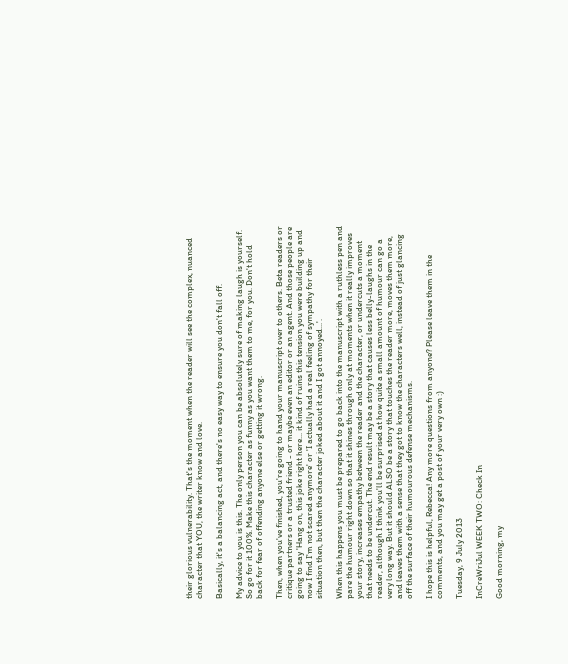their glorious vulnerability. That's the moment when the reader will see the complex, nuanced character that YOU, the writer know and love.

Basically, it's a balancing act, and there's no easy way to ensure you don't fall off.

My advice to you is this. The only person you can be absolutely sure of making laugh is yourself. So go for it 100%. Make this character as funny as you want them to me, for you. Don't hold back for fear of offending anyone else or getting it wrong.

Then, when you've finished, you're going to hand your manuscript over to others. Beta readers or critique partners or a trusted friend - or maybe even an editor or an agent. And those people are going to say 'Hang on, this joke right here... it kind of ruins this tension you were building up and now I find I'm not scared anymore' or 'I actually had a real feeling of sympathy for their situation then, but then the character joked about it and I got annoyed...'.

When this happens you must be prepared to go back into the manuscript with a ruthless pen and pare the humour right down so that it shines through only at moments when it really improves your story, increases empathy between the reader and the character, or undercuts a moment that needs to be undercut. The end result may be a story that causes less belly-laughs in the reader, although I think you'll be surprised at how quite a small amount of humour can go a very long way. But it should ALSO be a story that touches the reader more, moves them more, and leaves them with a sense that they got to know the characters well, instead of just glancing off the surface of their humourous defense mechanisms.

I hope this is helpful, Rebecca! Any more questions from anyone? Please leave them in the comments, and you may get a post of your very own :)

Tuesday, 9 July 2013

InCreWriJul WEEK TWO: Check In

Good morning, my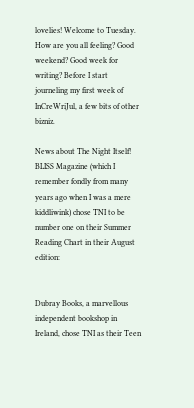lovelies! Welcome to Tuesday. How are you all feeling? Good weekend? Good week for writing? Before I start journeling my first week of InCreWriJul, a few bits of other bizniz.

News about The Night Itself! BLISS Magazine (which I remember fondly from many years ago when I was a mere kiddliwink) chose TNI to be number one on their Summer Reading Chart in their August edition:


Dubray Books, a marvellous independent bookshop in Ireland, chose TNI as their Teen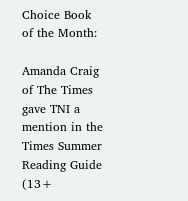Choice Book of the Month:

Amanda Craig of The Times gave TNI a mention in the Times Summer Reading Guide (13+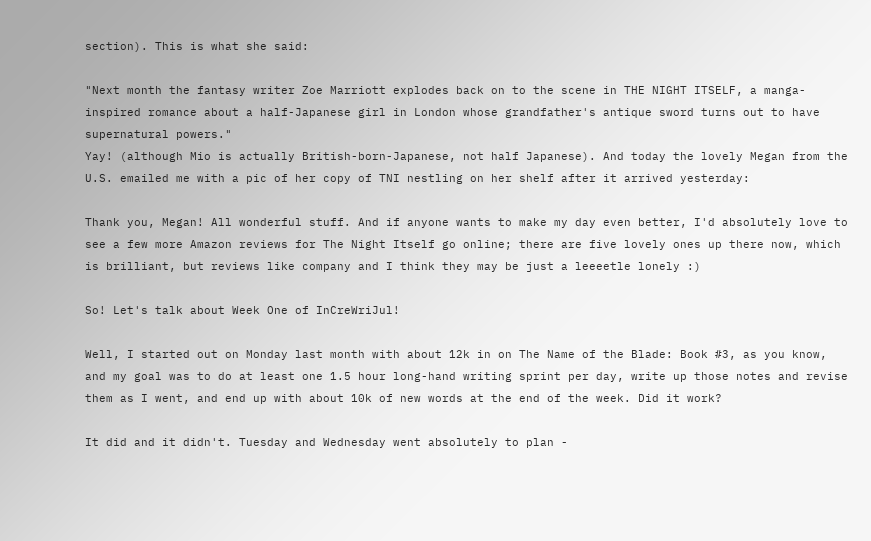section). This is what she said:

"Next month the fantasy writer Zoe Marriott explodes back on to the scene in THE NIGHT ITSELF, a manga-inspired romance about a half-Japanese girl in London whose grandfather's antique sword turns out to have supernatural powers."
Yay! (although Mio is actually British-born-Japanese, not half Japanese). And today the lovely Megan from the U.S. emailed me with a pic of her copy of TNI nestling on her shelf after it arrived yesterday:

Thank you, Megan! All wonderful stuff. And if anyone wants to make my day even better, I'd absolutely love to see a few more Amazon reviews for The Night Itself go online; there are five lovely ones up there now, which is brilliant, but reviews like company and I think they may be just a leeeetle lonely :)

So! Let's talk about Week One of InCreWriJul!

Well, I started out on Monday last month with about 12k in on The Name of the Blade: Book #3, as you know, and my goal was to do at least one 1.5 hour long-hand writing sprint per day, write up those notes and revise them as I went, and end up with about 10k of new words at the end of the week. Did it work?

It did and it didn't. Tuesday and Wednesday went absolutely to plan -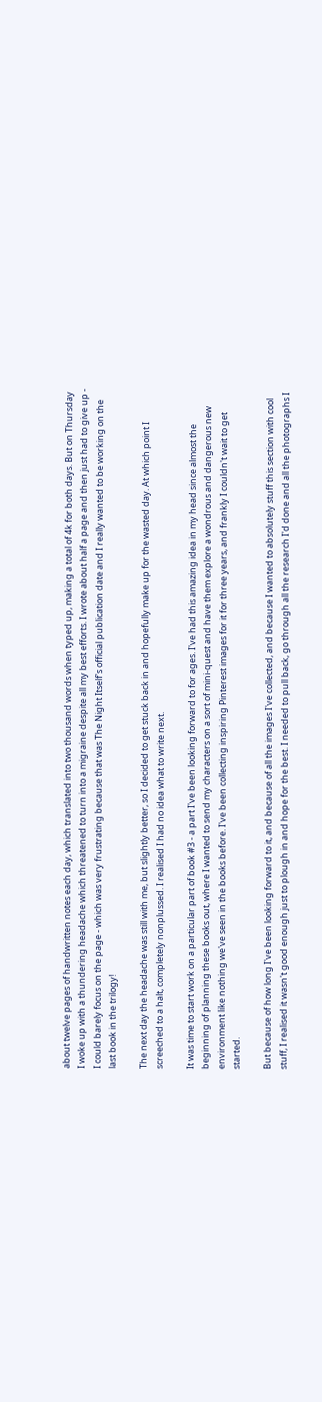about twelve pages of handwritten notes each day, which translated into two thousand words when typed up, making a total of 4k for both days. But on Thursday I woke up with a thundering headache which threatened to turn into a migraine despite all my best efforts. I wrote about half a page and then just had to give up - I could barely focus on the page - which was very frustrating because that was The Night Itself's official publication date and I really wanted to be working on the last book in the trilogy!

The next day the headache was still with me, but slightly better, so I decided to get stuck back in and hopefully make up for the wasted day. At which point I screeched to a halt, completely nonplussed. I realised I had no idea what to write next.

It was time to start work on a particular part of book #3 - a part I've been looking forward to for ages. I've had this amazing idea in my head since almost the beginning of planning these books out, where I wanted to send my characters on a sort of mini-quest and have them explore a wondrous and dangerous new environment like nothing we've seen in the books before. I've been collecting inspiring Pinterest images for it for three years, and frankly I couldn't wait to get started.

But because of how long I've been looking forward to it, and because of all the images I've collected, and because I wanted to absolutely stuff this section with cool stuff, I realised it wasn't good enough just to plough in and hope for the best. I needed to pull back, go through all the research I'd done and all the photographs I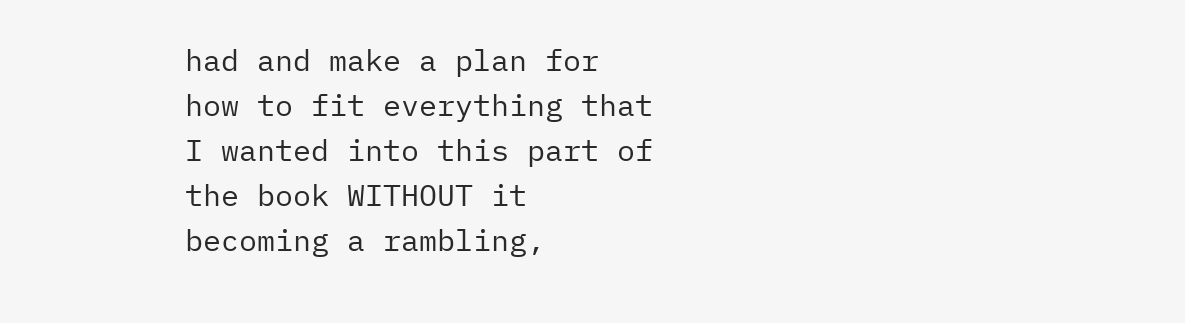had and make a plan for how to fit everything that I wanted into this part of the book WITHOUT it becoming a rambling,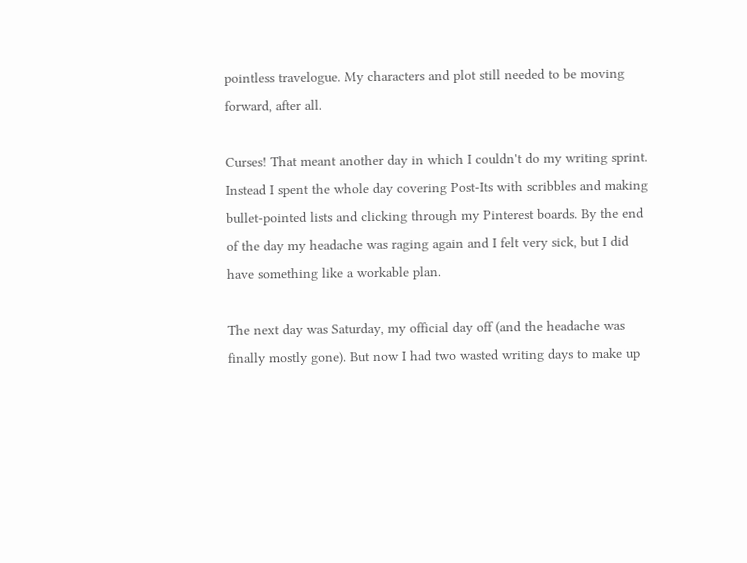pointless travelogue. My characters and plot still needed to be moving forward, after all.

Curses! That meant another day in which I couldn't do my writing sprint. Instead I spent the whole day covering Post-Its with scribbles and making bullet-pointed lists and clicking through my Pinterest boards. By the end of the day my headache was raging again and I felt very sick, but I did have something like a workable plan.

The next day was Saturday, my official day off (and the headache was finally mostly gone). But now I had two wasted writing days to make up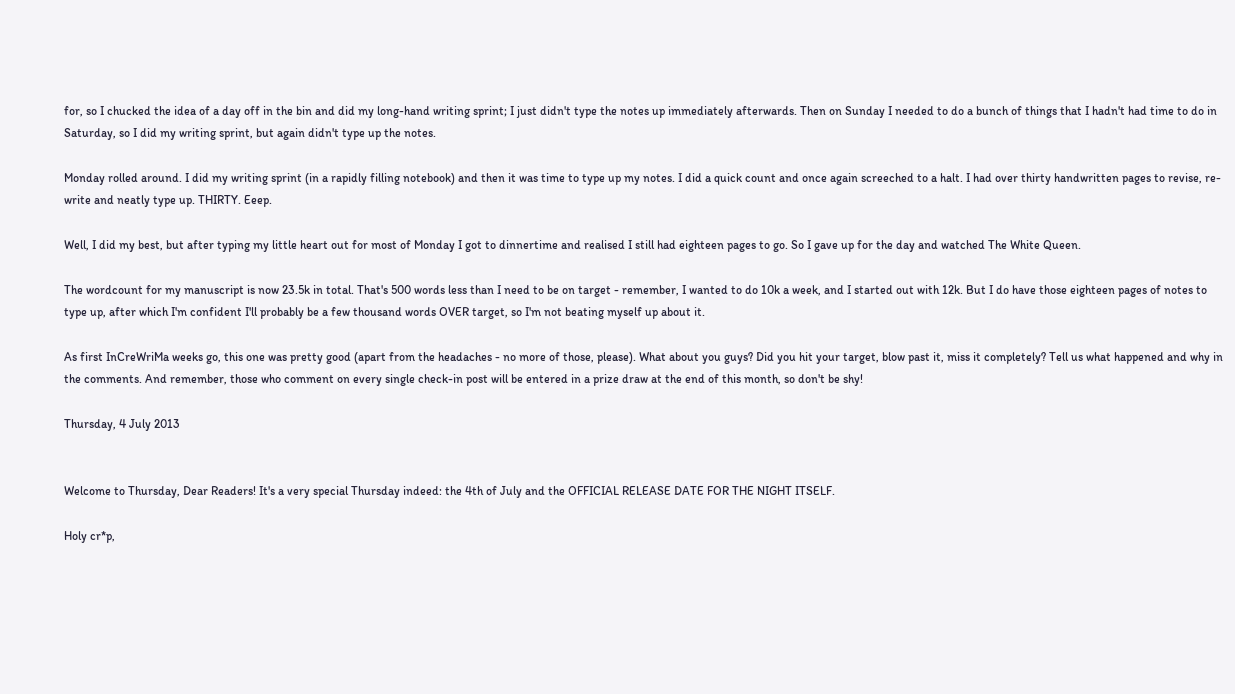for, so I chucked the idea of a day off in the bin and did my long-hand writing sprint; I just didn't type the notes up immediately afterwards. Then on Sunday I needed to do a bunch of things that I hadn't had time to do in Saturday, so I did my writing sprint, but again didn't type up the notes.

Monday rolled around. I did my writing sprint (in a rapidly filling notebook) and then it was time to type up my notes. I did a quick count and once again screeched to a halt. I had over thirty handwritten pages to revise, re-write and neatly type up. THIRTY. Eeep.

Well, I did my best, but after typing my little heart out for most of Monday I got to dinnertime and realised I still had eighteen pages to go. So I gave up for the day and watched The White Queen.

The wordcount for my manuscript is now 23.5k in total. That's 500 words less than I need to be on target - remember, I wanted to do 10k a week, and I started out with 12k. But I do have those eighteen pages of notes to type up, after which I'm confident I'll probably be a few thousand words OVER target, so I'm not beating myself up about it.

As first InCreWriMa weeks go, this one was pretty good (apart from the headaches - no more of those, please). What about you guys? Did you hit your target, blow past it, miss it completely? Tell us what happened and why in the comments. And remember, those who comment on every single check-in post will be entered in a prize draw at the end of this month, so don't be shy!

Thursday, 4 July 2013


Welcome to Thursday, Dear Readers! It's a very special Thursday indeed: the 4th of July and the OFFICIAL RELEASE DATE FOR THE NIGHT ITSELF.

Holy cr*p,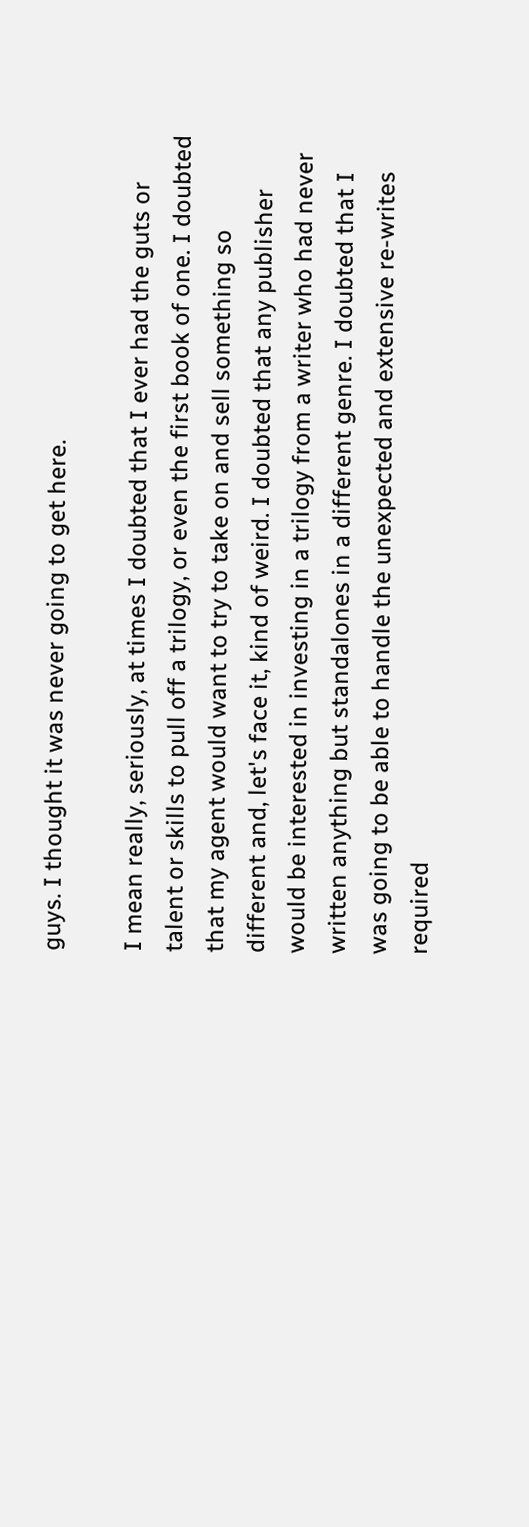guys. I thought it was never going to get here.

I mean really, seriously, at times I doubted that I ever had the guts or talent or skills to pull off a trilogy, or even the first book of one. I doubted that my agent would want to try to take on and sell something so different and, let's face it, kind of weird. I doubted that any publisher would be interested in investing in a trilogy from a writer who had never written anything but standalones in a different genre. I doubted that I was going to be able to handle the unexpected and extensive re-writes required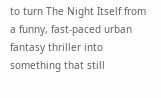to turn The Night Itself from a funny, fast-paced urban fantasy thriller into something that still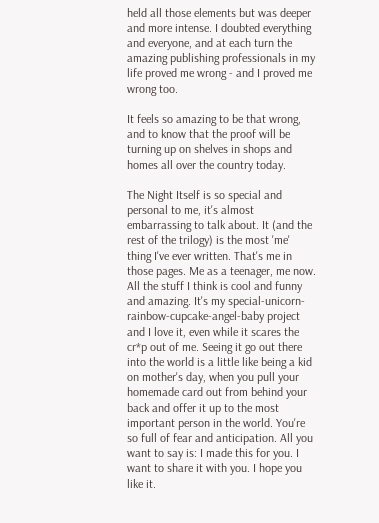held all those elements but was deeper and more intense. I doubted everything and everyone, and at each turn the amazing publishing professionals in my life proved me wrong - and I proved me wrong too.

It feels so amazing to be that wrong, and to know that the proof will be turning up on shelves in shops and homes all over the country today.

The Night Itself is so special and personal to me, it's almost embarrassing to talk about. It (and the rest of the trilogy) is the most 'me' thing I've ever written. That's me in those pages. Me as a teenager, me now. All the stuff I think is cool and funny and amazing. It's my special-unicorn-rainbow-cupcake-angel-baby project and I love it, even while it scares the cr*p out of me. Seeing it go out there into the world is a little like being a kid on mother's day, when you pull your homemade card out from behind your back and offer it up to the most important person in the world. You're so full of fear and anticipation. All you want to say is: I made this for you. I want to share it with you. I hope you like it.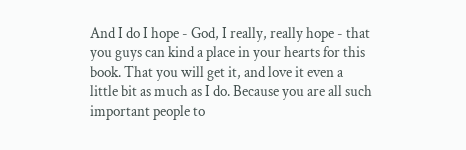And I do I hope - God, I really, really hope - that you guys can kind a place in your hearts for this book. That you will get it, and love it even a little bit as much as I do. Because you are all such important people to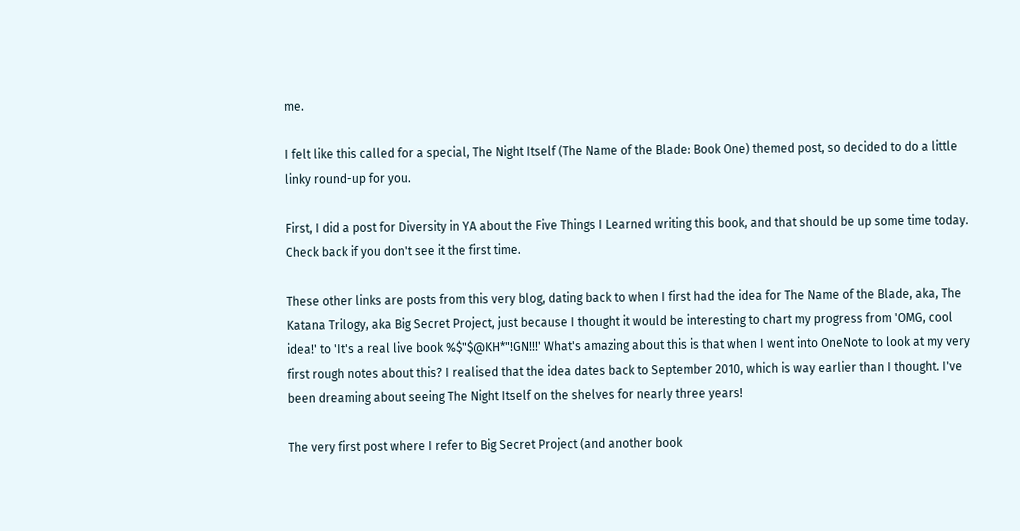me.

I felt like this called for a special, The Night Itself (The Name of the Blade: Book One) themed post, so decided to do a little linky round-up for you.

First, I did a post for Diversity in YA about the Five Things I Learned writing this book, and that should be up some time today. Check back if you don't see it the first time.

These other links are posts from this very blog, dating back to when I first had the idea for The Name of the Blade, aka, The Katana Trilogy, aka Big Secret Project, just because I thought it would be interesting to chart my progress from 'OMG, cool idea!' to 'It's a real live book %$"$@KH*"!GN!!!' What's amazing about this is that when I went into OneNote to look at my very first rough notes about this? I realised that the idea dates back to September 2010, which is way earlier than I thought. I've been dreaming about seeing The Night Itself on the shelves for nearly three years!

The very first post where I refer to Big Secret Project (and another book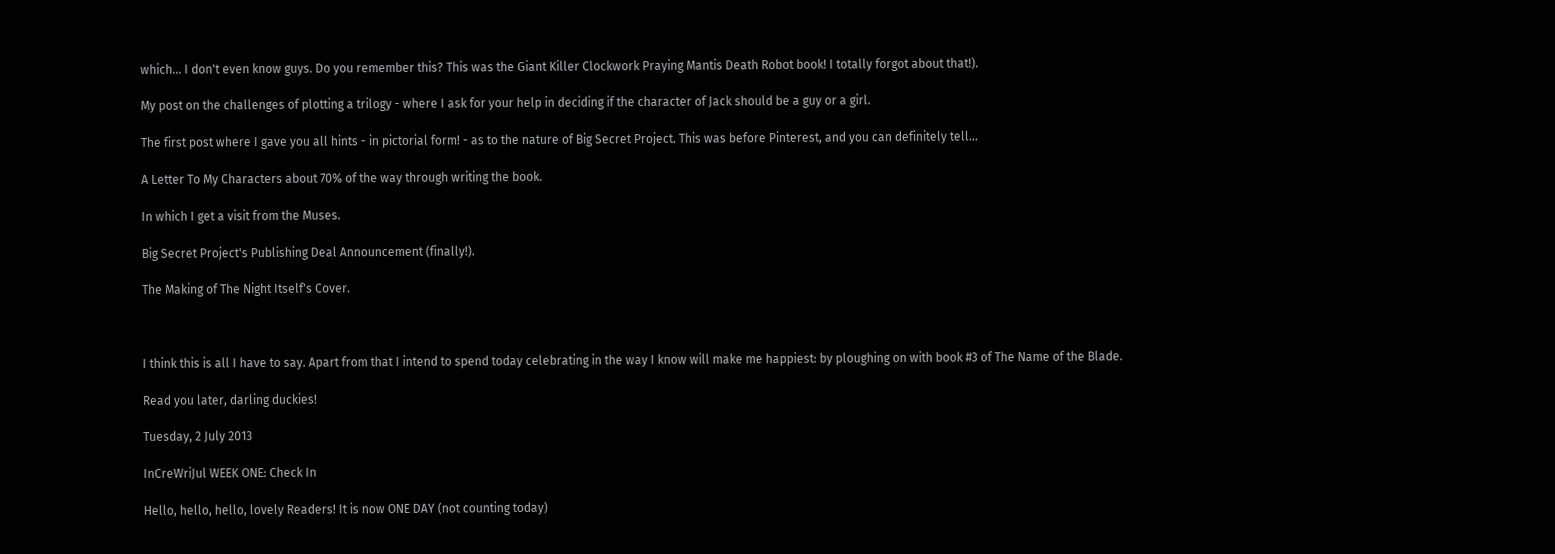which... I don't even know guys. Do you remember this? This was the Giant Killer Clockwork Praying Mantis Death Robot book! I totally forgot about that!).

My post on the challenges of plotting a trilogy - where I ask for your help in deciding if the character of Jack should be a guy or a girl.

The first post where I gave you all hints - in pictorial form! - as to the nature of Big Secret Project. This was before Pinterest, and you can definitely tell...

A Letter To My Characters about 70% of the way through writing the book.

In which I get a visit from the Muses.

Big Secret Project's Publishing Deal Announcement (finally!).

The Making of The Night Itself's Cover.



I think this is all I have to say. Apart from that I intend to spend today celebrating in the way I know will make me happiest: by ploughing on with book #3 of The Name of the Blade.

Read you later, darling duckies!

Tuesday, 2 July 2013

InCreWriJul WEEK ONE: Check In

Hello, hello, hello, lovely Readers! It is now ONE DAY (not counting today)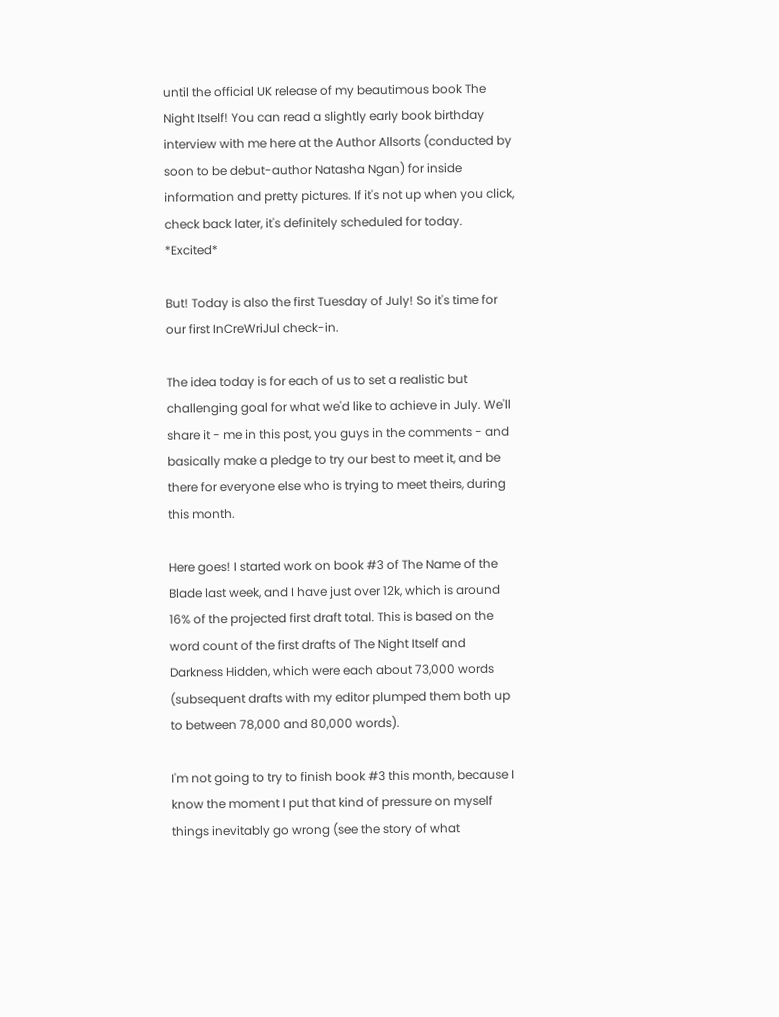until the official UK release of my beautimous book The Night Itself! You can read a slightly early book birthday interview with me here at the Author Allsorts (conducted by soon to be debut-author Natasha Ngan) for inside information and pretty pictures. If it's not up when you click, check back later, it's definitely scheduled for today. *Excited*

But! Today is also the first Tuesday of July! So it's time for our first InCreWriJul check-in.

The idea today is for each of us to set a realistic but challenging goal for what we'd like to achieve in July. We'll share it - me in this post, you guys in the comments - and basically make a pledge to try our best to meet it, and be there for everyone else who is trying to meet theirs, during this month.

Here goes! I started work on book #3 of The Name of the Blade last week, and I have just over 12k, which is around 16% of the projected first draft total. This is based on the word count of the first drafts of The Night Itself and Darkness Hidden, which were each about 73,000 words (subsequent drafts with my editor plumped them both up to between 78,000 and 80,000 words).

I'm not going to try to finish book #3 this month, because I know the moment I put that kind of pressure on myself things inevitably go wrong (see the story of what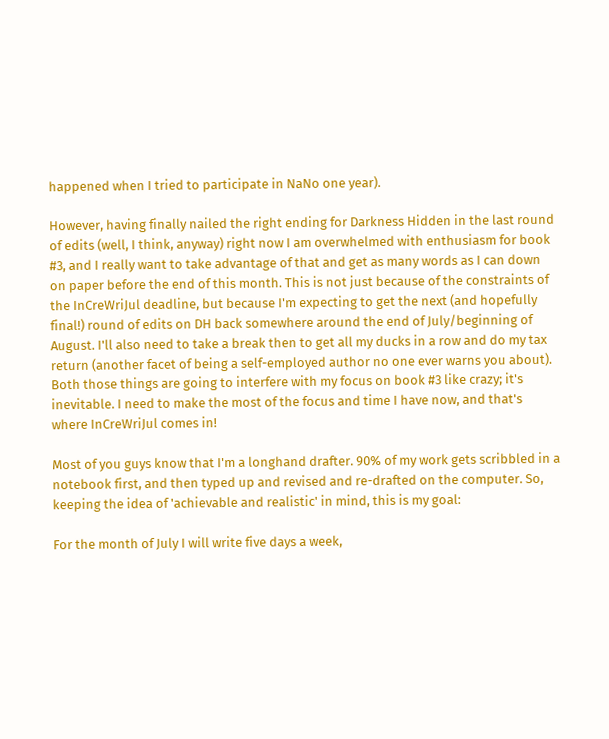happened when I tried to participate in NaNo one year).

However, having finally nailed the right ending for Darkness Hidden in the last round of edits (well, I think, anyway) right now I am overwhelmed with enthusiasm for book #3, and I really want to take advantage of that and get as many words as I can down on paper before the end of this month. This is not just because of the constraints of the InCreWriJul deadline, but because I'm expecting to get the next (and hopefully final!) round of edits on DH back somewhere around the end of July/beginning of August. I'll also need to take a break then to get all my ducks in a row and do my tax return (another facet of being a self-employed author no one ever warns you about). Both those things are going to interfere with my focus on book #3 like crazy; it's inevitable. I need to make the most of the focus and time I have now, and that's where InCreWriJul comes in!

Most of you guys know that I'm a longhand drafter. 90% of my work gets scribbled in a notebook first, and then typed up and revised and re-drafted on the computer. So, keeping the idea of 'achievable and realistic' in mind, this is my goal:

For the month of July I will write five days a week,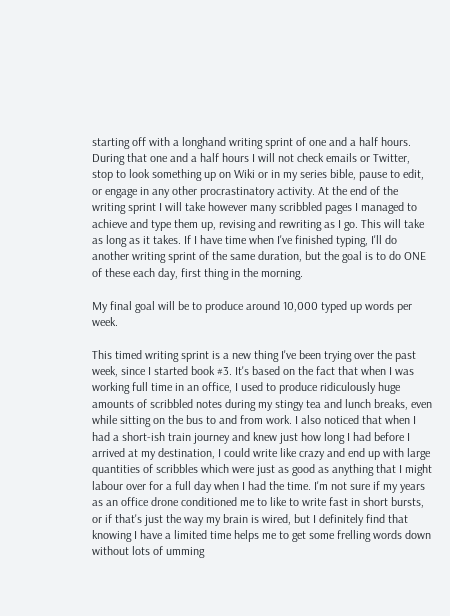starting off with a longhand writing sprint of one and a half hours. During that one and a half hours I will not check emails or Twitter, stop to look something up on Wiki or in my series bible, pause to edit, or engage in any other procrastinatory activity. At the end of the writing sprint I will take however many scribbled pages I managed to achieve and type them up, revising and rewriting as I go. This will take as long as it takes. If I have time when I've finished typing, I'll do another writing sprint of the same duration, but the goal is to do ONE of these each day, first thing in the morning.

My final goal will be to produce around 10,000 typed up words per week.

This timed writing sprint is a new thing I've been trying over the past week, since I started book #3. It's based on the fact that when I was working full time in an office, I used to produce ridiculously huge amounts of scribbled notes during my stingy tea and lunch breaks, even while sitting on the bus to and from work. I also noticed that when I had a short-ish train journey and knew just how long I had before I arrived at my destination, I could write like crazy and end up with large quantities of scribbles which were just as good as anything that I might labour over for a full day when I had the time. I'm not sure if my years as an office drone conditioned me to like to write fast in short bursts, or if that's just the way my brain is wired, but I definitely find that knowing I have a limited time helps me to get some frelling words down without lots of umming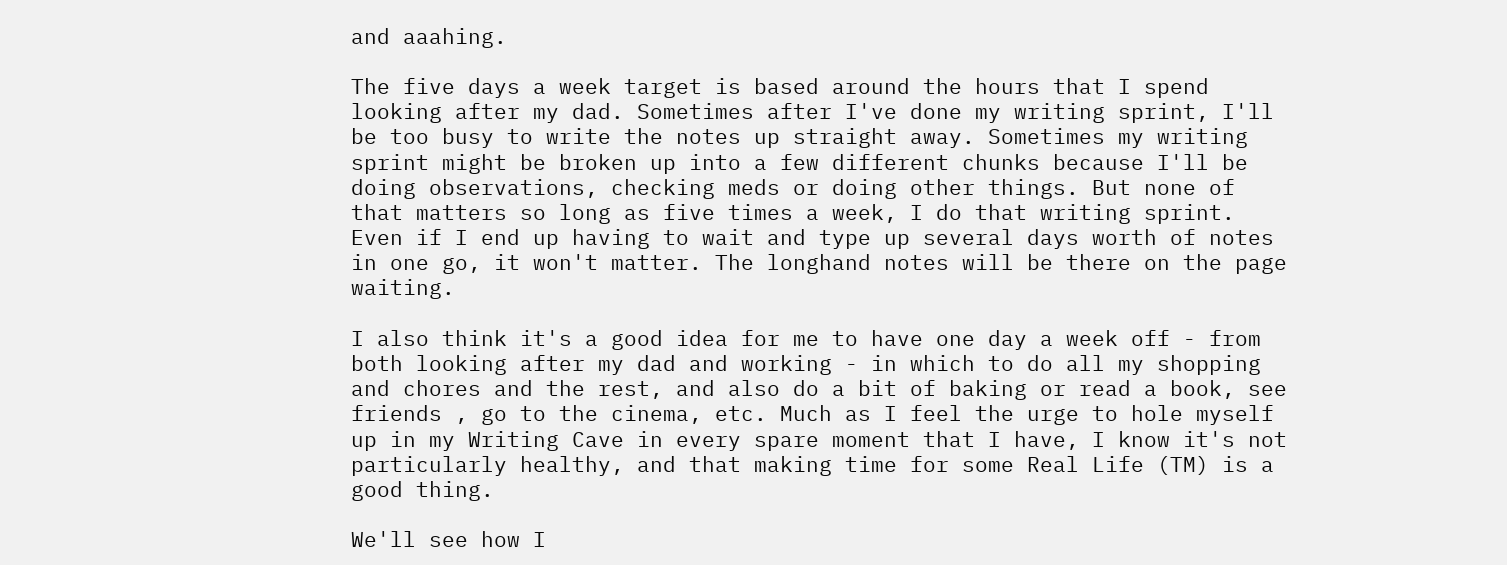and aaahing.

The five days a week target is based around the hours that I spend looking after my dad. Sometimes after I've done my writing sprint, I'll be too busy to write the notes up straight away. Sometimes my writing sprint might be broken up into a few different chunks because I'll be doing observations, checking meds or doing other things. But none of that matters so long as five times a week, I do that writing sprint. Even if I end up having to wait and type up several days worth of notes in one go, it won't matter. The longhand notes will be there on the page waiting.

I also think it's a good idea for me to have one day a week off - from both looking after my dad and working - in which to do all my shopping and chores and the rest, and also do a bit of baking or read a book, see friends , go to the cinema, etc. Much as I feel the urge to hole myself up in my Writing Cave in every spare moment that I have, I know it's not particularly healthy, and that making time for some Real Life (TM) is a good thing.

We'll see how I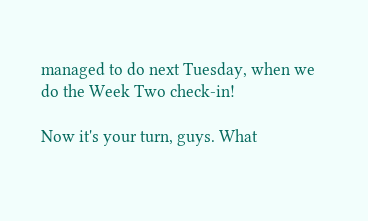managed to do next Tuesday, when we do the Week Two check-in!

Now it's your turn, guys. What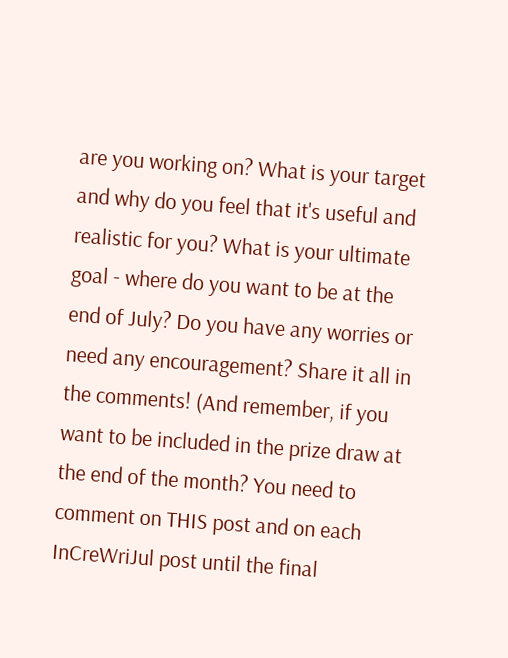are you working on? What is your target and why do you feel that it's useful and realistic for you? What is your ultimate goal - where do you want to be at the end of July? Do you have any worries or need any encouragement? Share it all in the comments! (And remember, if you want to be included in the prize draw at the end of the month? You need to comment on THIS post and on each InCreWriJul post until the final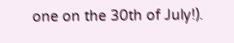one on the 30th of July!).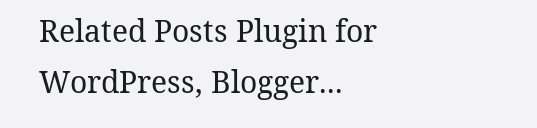Related Posts Plugin for WordPress, Blogger...